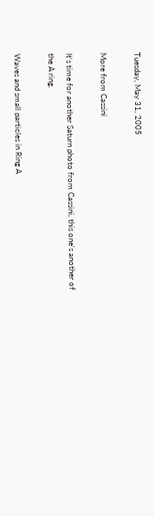Tuesday, May 31, 2005

More from Cassini

It's time for another Saturn photo from Cassini, this one's another of the A ring.

Waves and small particles in Ring A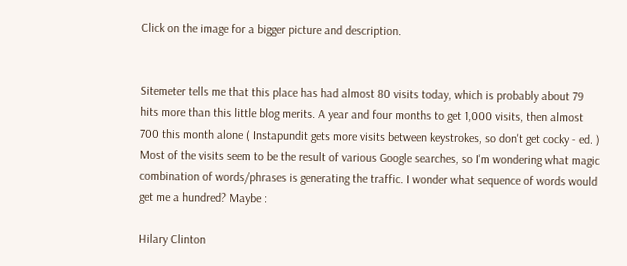Click on the image for a bigger picture and description.


Sitemeter tells me that this place has had almost 80 visits today, which is probably about 79 hits more than this little blog merits. A year and four months to get 1,000 visits, then almost 700 this month alone ( Instapundit gets more visits between keystrokes, so don't get cocky - ed. ) Most of the visits seem to be the result of various Google searches, so I'm wondering what magic combination of words/phrases is generating the traffic. I wonder what sequence of words would get me a hundred? Maybe :

Hilary Clinton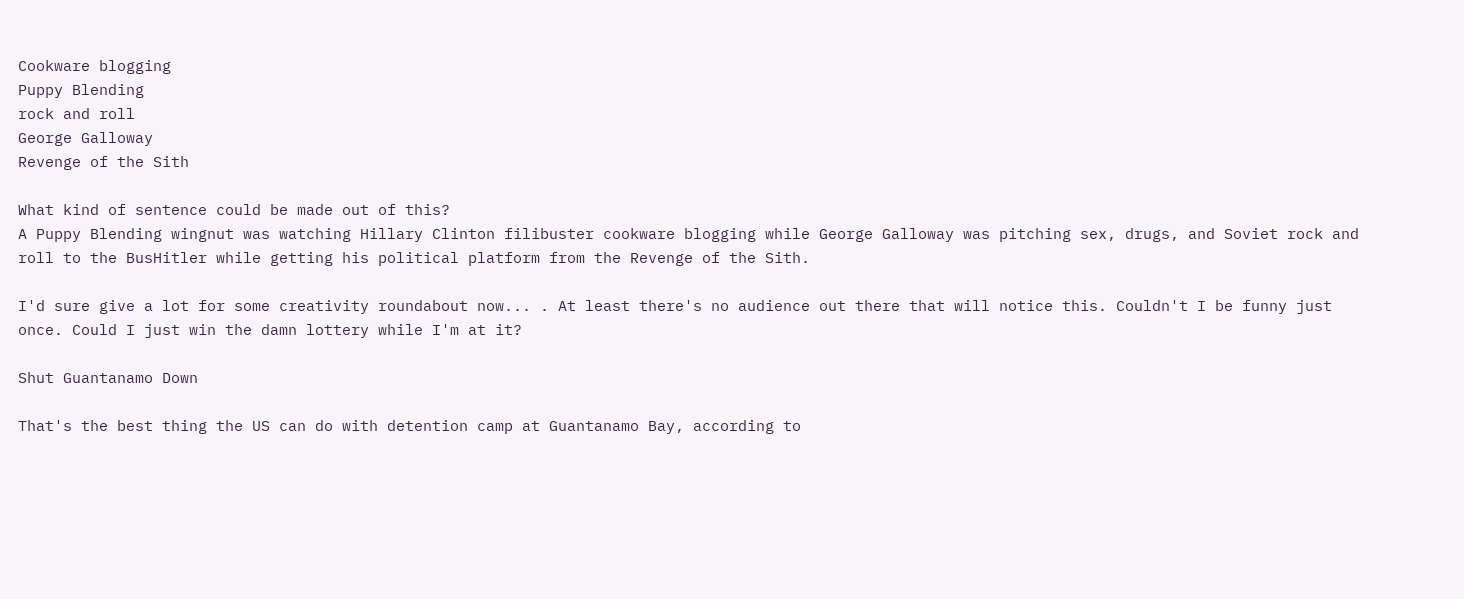Cookware blogging
Puppy Blending
rock and roll
George Galloway
Revenge of the Sith

What kind of sentence could be made out of this?
A Puppy Blending wingnut was watching Hillary Clinton filibuster cookware blogging while George Galloway was pitching sex, drugs, and Soviet rock and roll to the BusHitler while getting his political platform from the Revenge of the Sith.

I'd sure give a lot for some creativity roundabout now... . At least there's no audience out there that will notice this. Couldn't I be funny just once. Could I just win the damn lottery while I'm at it?

Shut Guantanamo Down

That's the best thing the US can do with detention camp at Guantanamo Bay, according to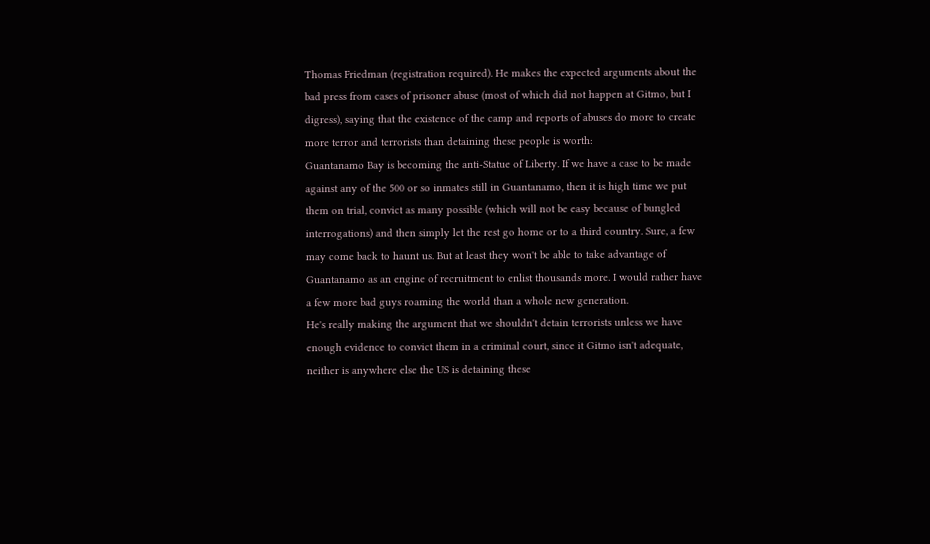Thomas Friedman (registration required). He makes the expected arguments about the bad press from cases of prisoner abuse (most of which did not happen at Gitmo, but I digress), saying that the existence of the camp and reports of abuses do more to create more terror and terrorists than detaining these people is worth:
Guantanamo Bay is becoming the anti-Statue of Liberty. If we have a case to be made against any of the 500 or so inmates still in Guantanamo, then it is high time we put them on trial, convict as many possible (which will not be easy because of bungled interrogations) and then simply let the rest go home or to a third country. Sure, a few may come back to haunt us. But at least they won't be able to take advantage of Guantanamo as an engine of recruitment to enlist thousands more. I would rather have a few more bad guys roaming the world than a whole new generation.
He's really making the argument that we shouldn't detain terrorists unless we have enough evidence to convict them in a criminal court, since it Gitmo isn't adequate, neither is anywhere else the US is detaining these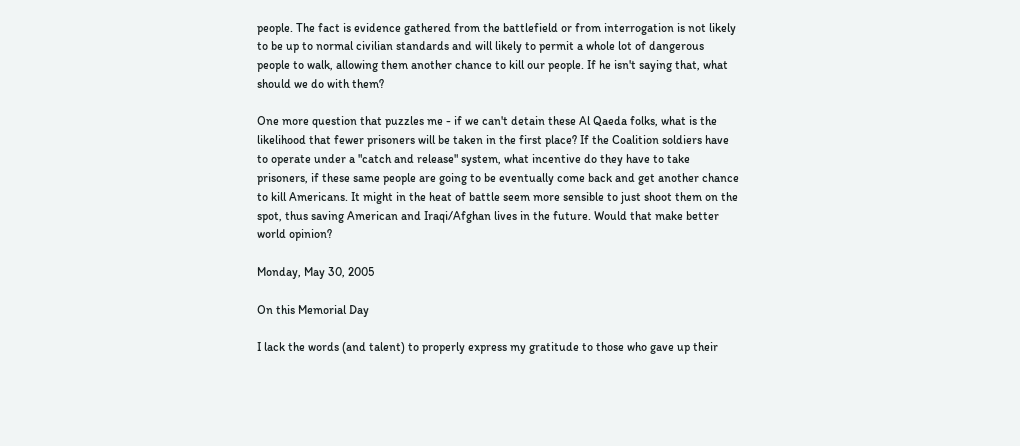people. The fact is evidence gathered from the battlefield or from interrogation is not likely to be up to normal civilian standards and will likely to permit a whole lot of dangerous people to walk, allowing them another chance to kill our people. If he isn't saying that, what should we do with them?

One more question that puzzles me - if we can't detain these Al Qaeda folks, what is the likelihood that fewer prisoners will be taken in the first place? If the Coalition soldiers have to operate under a "catch and release" system, what incentive do they have to take prisoners, if these same people are going to be eventually come back and get another chance to kill Americans. It might in the heat of battle seem more sensible to just shoot them on the spot, thus saving American and Iraqi/Afghan lives in the future. Would that make better world opinion?

Monday, May 30, 2005

On this Memorial Day

I lack the words (and talent) to properly express my gratitude to those who gave up their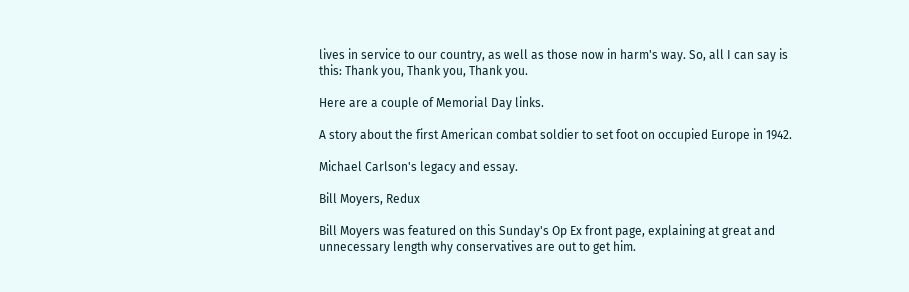lives in service to our country, as well as those now in harm's way. So, all I can say is this: Thank you, Thank you, Thank you.

Here are a couple of Memorial Day links.

A story about the first American combat soldier to set foot on occupied Europe in 1942.

Michael Carlson's legacy and essay.

Bill Moyers, Redux

Bill Moyers was featured on this Sunday's Op Ex front page, explaining at great and unnecessary length why conservatives are out to get him.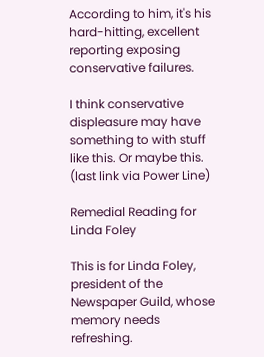According to him, it's his hard-hitting, excellent reporting exposing conservative failures.

I think conservative displeasure may have something to with stuff like this. Or maybe this. (last link via Power Line)

Remedial Reading for Linda Foley

This is for Linda Foley, president of the Newspaper Guild, whose memory needs refreshing.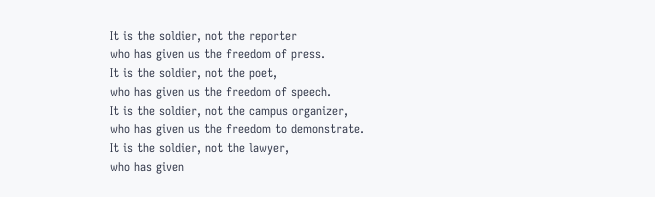It is the soldier, not the reporter
who has given us the freedom of press.
It is the soldier, not the poet,
who has given us the freedom of speech.
It is the soldier, not the campus organizer,
who has given us the freedom to demonstrate.
It is the soldier, not the lawyer,
who has given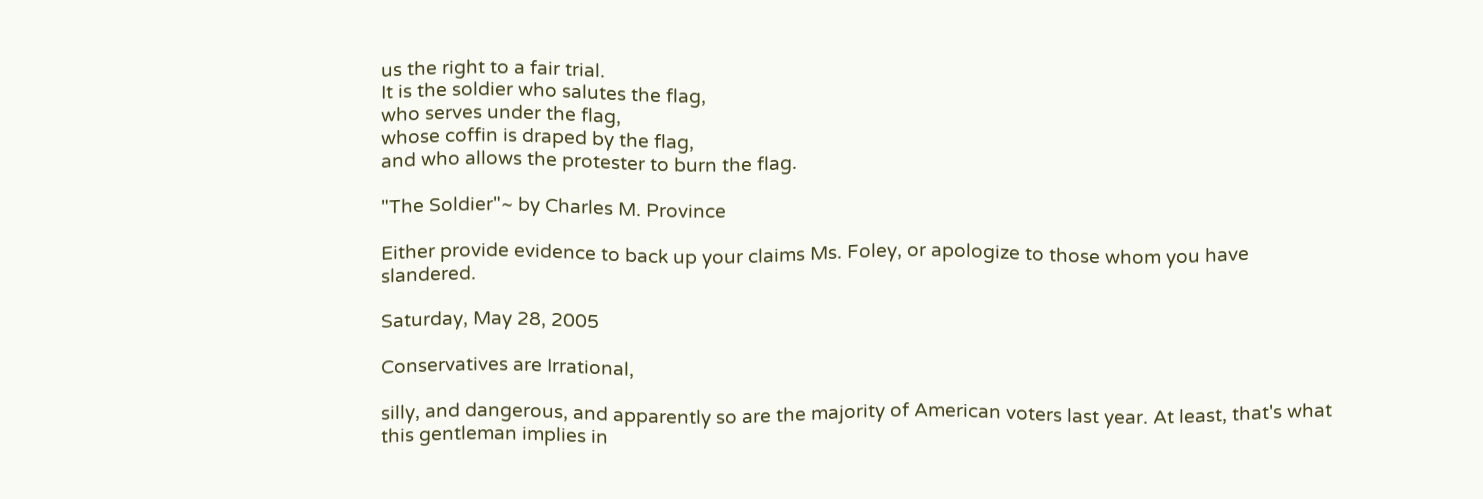us the right to a fair trial.
It is the soldier who salutes the flag,
who serves under the flag,
whose coffin is draped by the flag,
and who allows the protester to burn the flag.

"The Soldier"~ by Charles M. Province

Either provide evidence to back up your claims Ms. Foley, or apologize to those whom you have slandered.

Saturday, May 28, 2005

Conservatives are Irrational,

silly, and dangerous, and apparently so are the majority of American voters last year. At least, that's what this gentleman implies in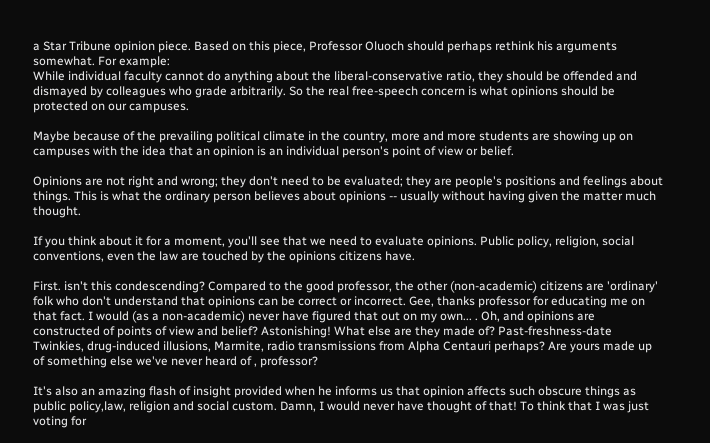a Star Tribune opinion piece. Based on this piece, Professor Oluoch should perhaps rethink his arguments somewhat. For example:
While individual faculty cannot do anything about the liberal-conservative ratio, they should be offended and dismayed by colleagues who grade arbitrarily. So the real free-speech concern is what opinions should be protected on our campuses.

Maybe because of the prevailing political climate in the country, more and more students are showing up on campuses with the idea that an opinion is an individual person's point of view or belief.

Opinions are not right and wrong; they don't need to be evaluated; they are people's positions and feelings about things. This is what the ordinary person believes about opinions -- usually without having given the matter much thought.

If you think about it for a moment, you'll see that we need to evaluate opinions. Public policy, religion, social conventions, even the law are touched by the opinions citizens have.

First. isn't this condescending? Compared to the good professor, the other (non-academic) citizens are 'ordinary' folk who don't understand that opinions can be correct or incorrect. Gee, thanks professor for educating me on that fact. I would (as a non-academic) never have figured that out on my own... . Oh, and opinions are constructed of points of view and belief? Astonishing! What else are they made of? Past-freshness-date Twinkies, drug-induced illusions, Marmite, radio transmissions from Alpha Centauri perhaps? Are yours made up of something else we've never heard of , professor?

It's also an amazing flash of insight provided when he informs us that opinion affects such obscure things as public policy,law, religion and social custom. Damn, I would never have thought of that! To think that I was just voting for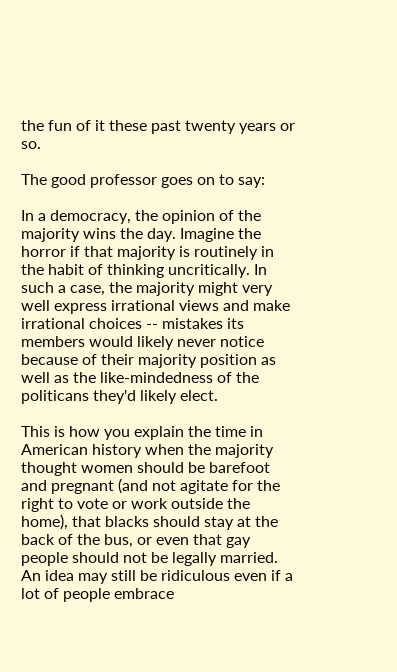the fun of it these past twenty years or so.

The good professor goes on to say:

In a democracy, the opinion of the majority wins the day. Imagine the horror if that majority is routinely in the habit of thinking uncritically. In such a case, the majority might very well express irrational views and make irrational choices -- mistakes its members would likely never notice because of their majority position as well as the like-mindedness of the politicans they'd likely elect.

This is how you explain the time in American history when the majority thought women should be barefoot and pregnant (and not agitate for the right to vote or work outside the home), that blacks should stay at the back of the bus, or even that gay people should not be legally married. An idea may still be ridiculous even if a lot of people embrace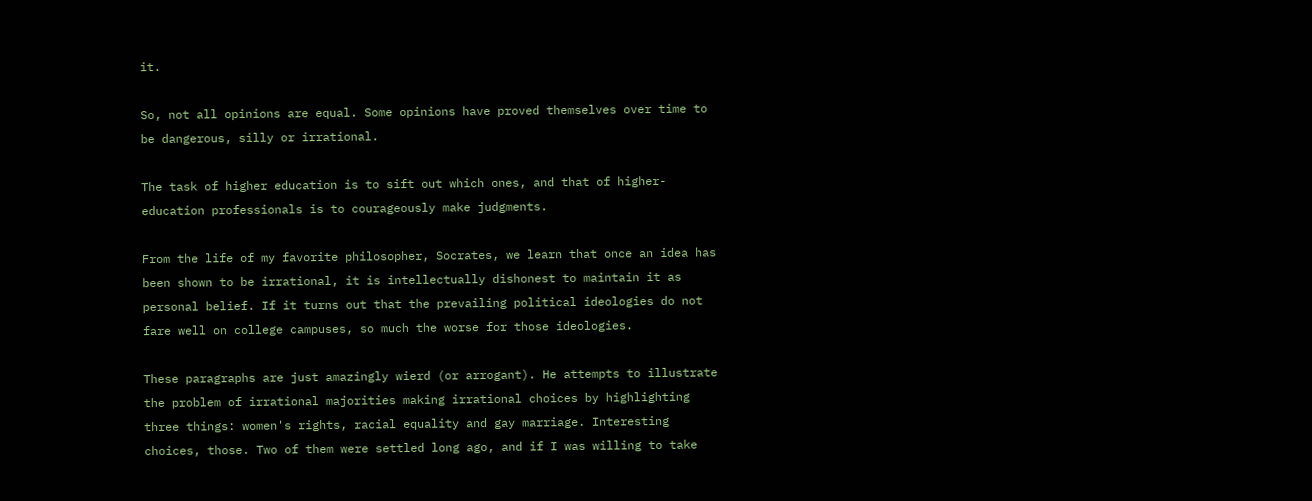it.

So, not all opinions are equal. Some opinions have proved themselves over time to be dangerous, silly or irrational.

The task of higher education is to sift out which ones, and that of higher-education professionals is to courageously make judgments.

From the life of my favorite philosopher, Socrates, we learn that once an idea has been shown to be irrational, it is intellectually dishonest to maintain it as personal belief. If it turns out that the prevailing political ideologies do not fare well on college campuses, so much the worse for those ideologies.

These paragraphs are just amazingly wierd (or arrogant). He attempts to illustrate the problem of irrational majorities making irrational choices by highlighting three things: women's rights, racial equality and gay marriage. Interesting choices, those. Two of them were settled long ago, and if I was willing to take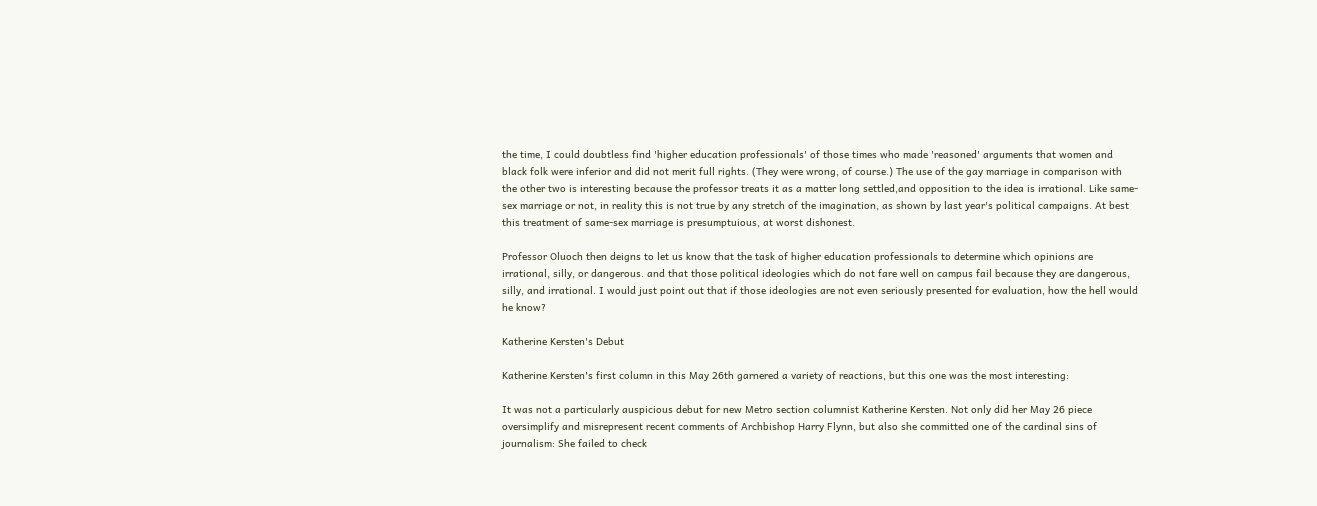the time, I could doubtless find 'higher education professionals' of those times who made 'reasoned' arguments that women and black folk were inferior and did not merit full rights. (They were wrong, of course.) The use of the gay marriage in comparison with the other two is interesting because the professor treats it as a matter long settled,and opposition to the idea is irrational. Like same-sex marriage or not, in reality this is not true by any stretch of the imagination, as shown by last year's political campaigns. At best this treatment of same-sex marriage is presumptuious, at worst dishonest.

Professor Oluoch then deigns to let us know that the task of higher education professionals to determine which opinions are irrational, silly, or dangerous. and that those political ideologies which do not fare well on campus fail because they are dangerous, silly, and irrational. I would just point out that if those ideologies are not even seriously presented for evaluation, how the hell would he know?

Katherine Kersten's Debut

Katherine Kersten's first column in this May 26th garnered a variety of reactions, but this one was the most interesting:

It was not a particularly auspicious debut for new Metro section columnist Katherine Kersten. Not only did her May 26 piece oversimplify and misrepresent recent comments of Archbishop Harry Flynn, but also she committed one of the cardinal sins of journalism: She failed to check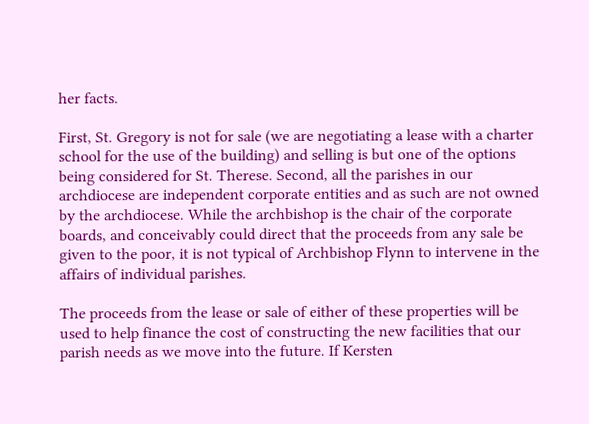her facts.

First, St. Gregory is not for sale (we are negotiating a lease with a charter school for the use of the building) and selling is but one of the options being considered for St. Therese. Second, all the parishes in our archdiocese are independent corporate entities and as such are not owned by the archdiocese. While the archbishop is the chair of the corporate boards, and conceivably could direct that the proceeds from any sale be given to the poor, it is not typical of Archbishop Flynn to intervene in the affairs of individual parishes.

The proceeds from the lease or sale of either of these properties will be used to help finance the cost of constructing the new facilities that our parish needs as we move into the future. If Kersten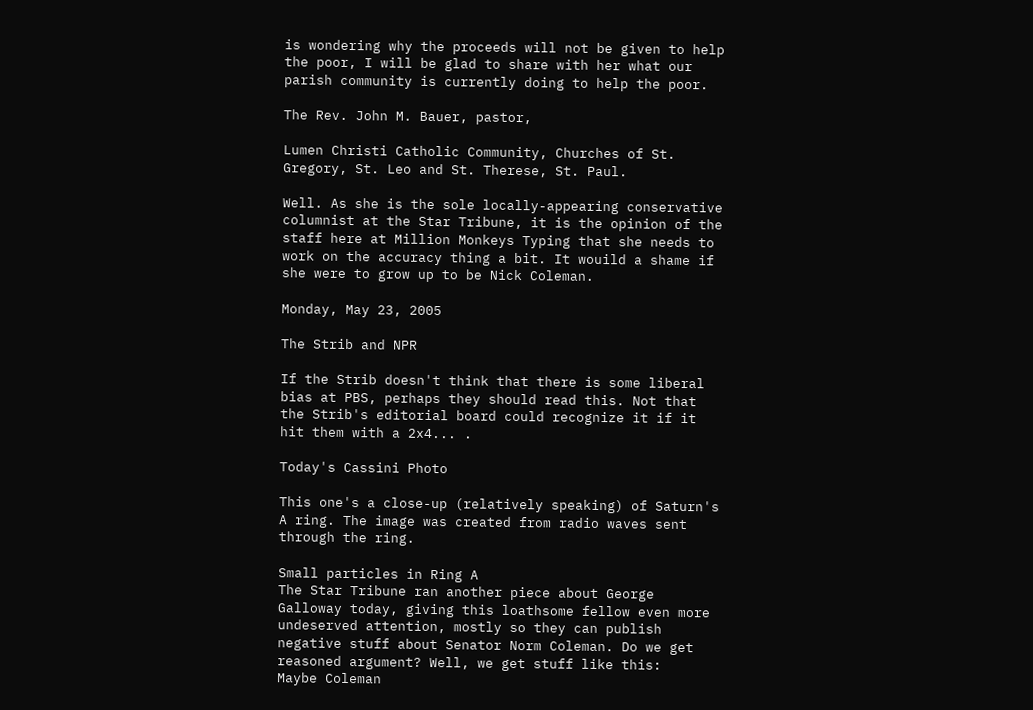is wondering why the proceeds will not be given to help the poor, I will be glad to share with her what our parish community is currently doing to help the poor.

The Rev. John M. Bauer, pastor,

Lumen Christi Catholic Community, Churches of St. Gregory, St. Leo and St. Therese, St. Paul.

Well. As she is the sole locally-appearing conservative columnist at the Star Tribune, it is the opinion of the staff here at Million Monkeys Typing that she needs to work on the accuracy thing a bit. It wouild a shame if she were to grow up to be Nick Coleman.

Monday, May 23, 2005

The Strib and NPR

If the Strib doesn't think that there is some liberal bias at PBS, perhaps they should read this. Not that the Strib's editorial board could recognize it if it hit them with a 2x4... .

Today's Cassini Photo

This one's a close-up (relatively speaking) of Saturn's A ring. The image was created from radio waves sent through the ring.

Small particles in Ring A
The Star Tribune ran another piece about George Galloway today, giving this loathsome fellow even more undeserved attention, mostly so they can publish negative stuff about Senator Norm Coleman. Do we get reasoned argument? Well, we get stuff like this:
Maybe Coleman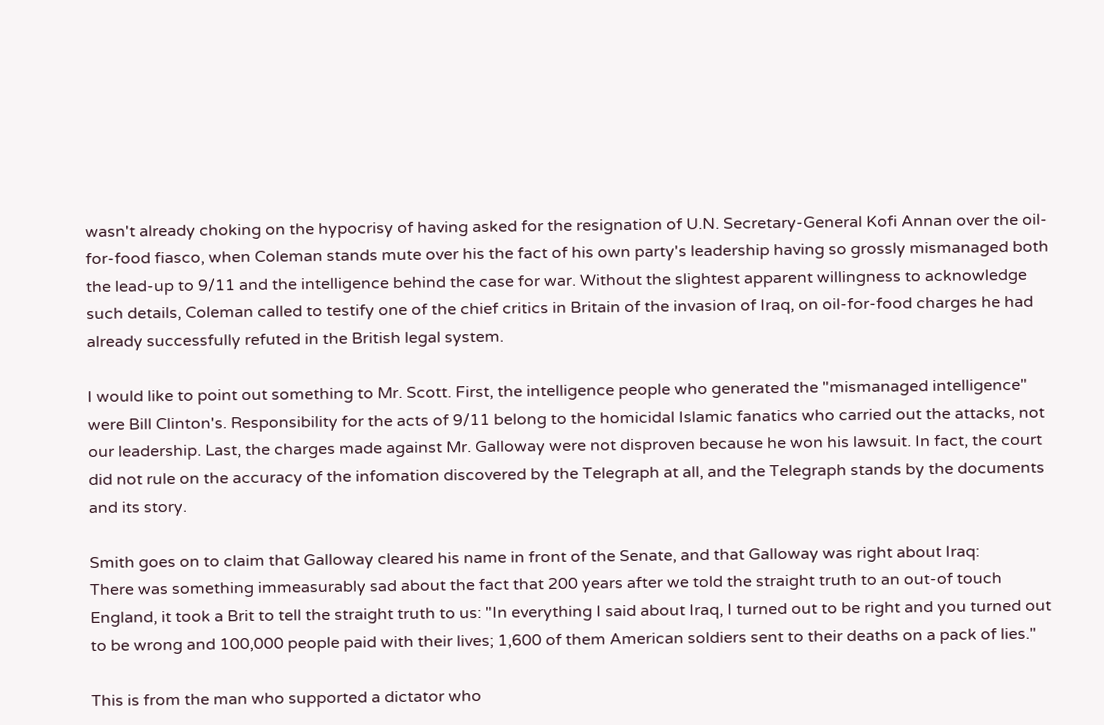wasn't already choking on the hypocrisy of having asked for the resignation of U.N. Secretary-General Kofi Annan over the oil-for-food fiasco, when Coleman stands mute over his the fact of his own party's leadership having so grossly mismanaged both the lead-up to 9/11 and the intelligence behind the case for war. Without the slightest apparent willingness to acknowledge such details, Coleman called to testify one of the chief critics in Britain of the invasion of Iraq, on oil-for-food charges he had already successfully refuted in the British legal system.

I would like to point out something to Mr. Scott. First, the intelligence people who generated the "mismanaged intelligence" were Bill Clinton's. Responsibility for the acts of 9/11 belong to the homicidal Islamic fanatics who carried out the attacks, not our leadership. Last, the charges made against Mr. Galloway were not disproven because he won his lawsuit. In fact, the court did not rule on the accuracy of the infomation discovered by the Telegraph at all, and the Telegraph stands by the documents and its story.

Smith goes on to claim that Galloway cleared his name in front of the Senate, and that Galloway was right about Iraq:
There was something immeasurably sad about the fact that 200 years after we told the straight truth to an out-of touch England, it took a Brit to tell the straight truth to us: "In everything I said about Iraq, I turned out to be right and you turned out to be wrong and 100,000 people paid with their lives; 1,600 of them American soldiers sent to their deaths on a pack of lies."

This is from the man who supported a dictator who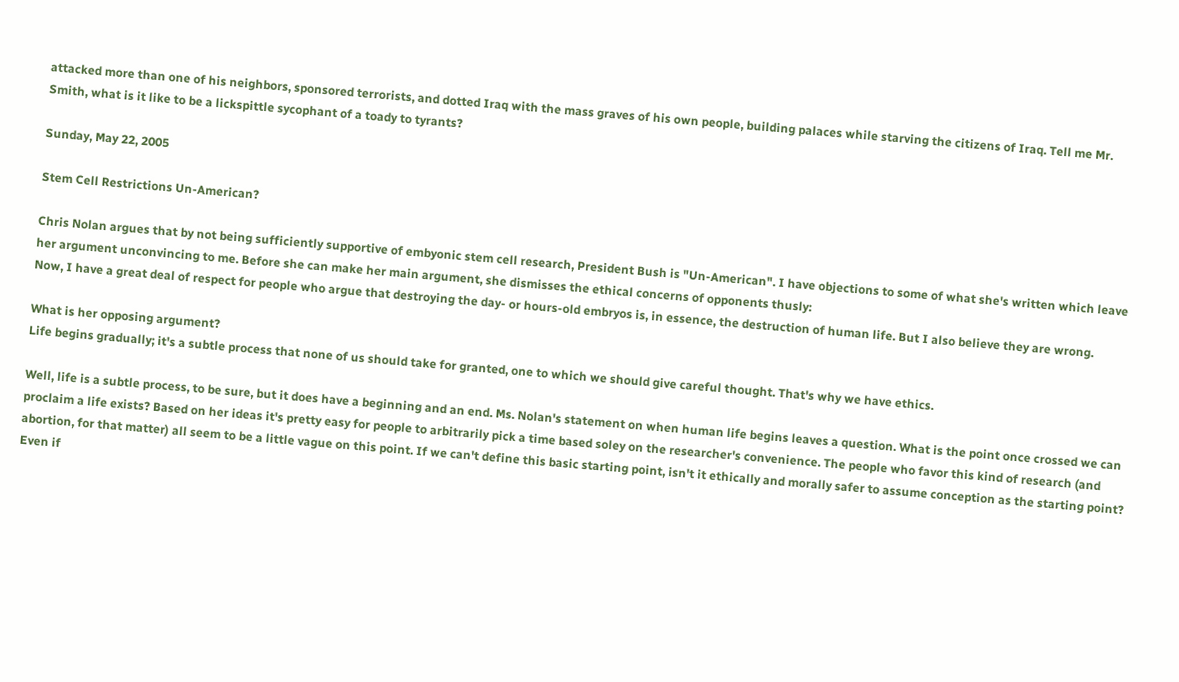attacked more than one of his neighbors, sponsored terrorists, and dotted Iraq with the mass graves of his own people, building palaces while starving the citizens of Iraq. Tell me Mr. Smith, what is it like to be a lickspittle sycophant of a toady to tyrants?

Sunday, May 22, 2005

Stem Cell Restrictions Un-American?

Chris Nolan argues that by not being sufficiently supportive of embyonic stem cell research, President Bush is "Un-American". I have objections to some of what she's written which leave her argument unconvincing to me. Before she can make her main argument, she dismisses the ethical concerns of opponents thusly:
Now, I have a great deal of respect for people who argue that destroying the day- or hours-old embryos is, in essence, the destruction of human life. But I also believe they are wrong.

What is her opposing argument?
Life begins gradually; it's a subtle process that none of us should take for granted, one to which we should give careful thought. That's why we have ethics.

Well, life is a subtle process, to be sure, but it does have a beginning and an end. Ms. Nolan's statement on when human life begins leaves a question. What is the point once crossed we can proclaim a life exists? Based on her ideas it's pretty easy for people to arbitrarily pick a time based soley on the researcher's convenience. The people who favor this kind of research (and abortion, for that matter) all seem to be a little vague on this point. If we can't define this basic starting point, isn't it ethically and morally safer to assume conception as the starting point? Even if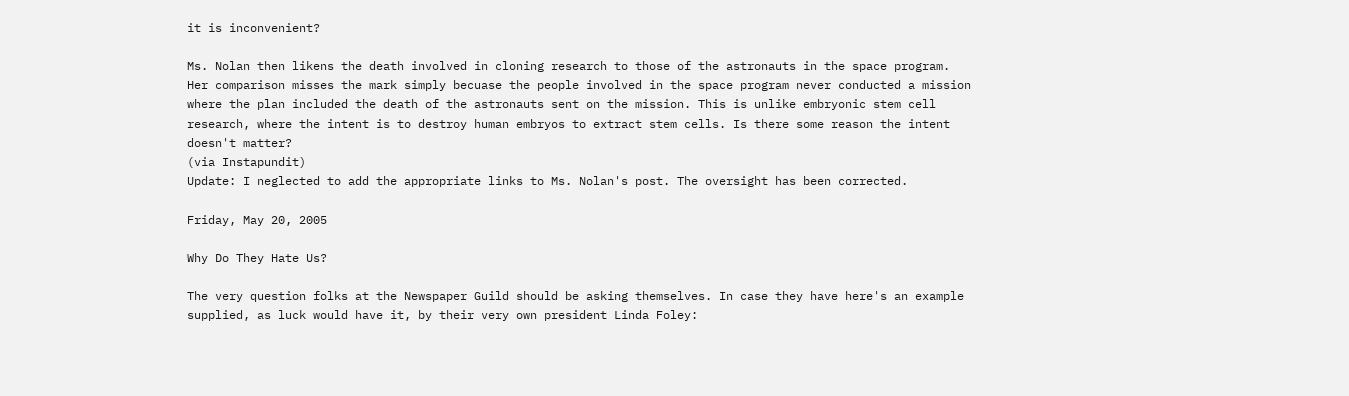it is inconvenient?

Ms. Nolan then likens the death involved in cloning research to those of the astronauts in the space program. Her comparison misses the mark simply becuase the people involved in the space program never conducted a mission where the plan included the death of the astronauts sent on the mission. This is unlike embryonic stem cell research, where the intent is to destroy human embryos to extract stem cells. Is there some reason the intent doesn't matter?
(via Instapundit)
Update: I neglected to add the appropriate links to Ms. Nolan's post. The oversight has been corrected.

Friday, May 20, 2005

Why Do They Hate Us?

The very question folks at the Newspaper Guild should be asking themselves. In case they have here's an example supplied, as luck would have it, by their very own president Linda Foley: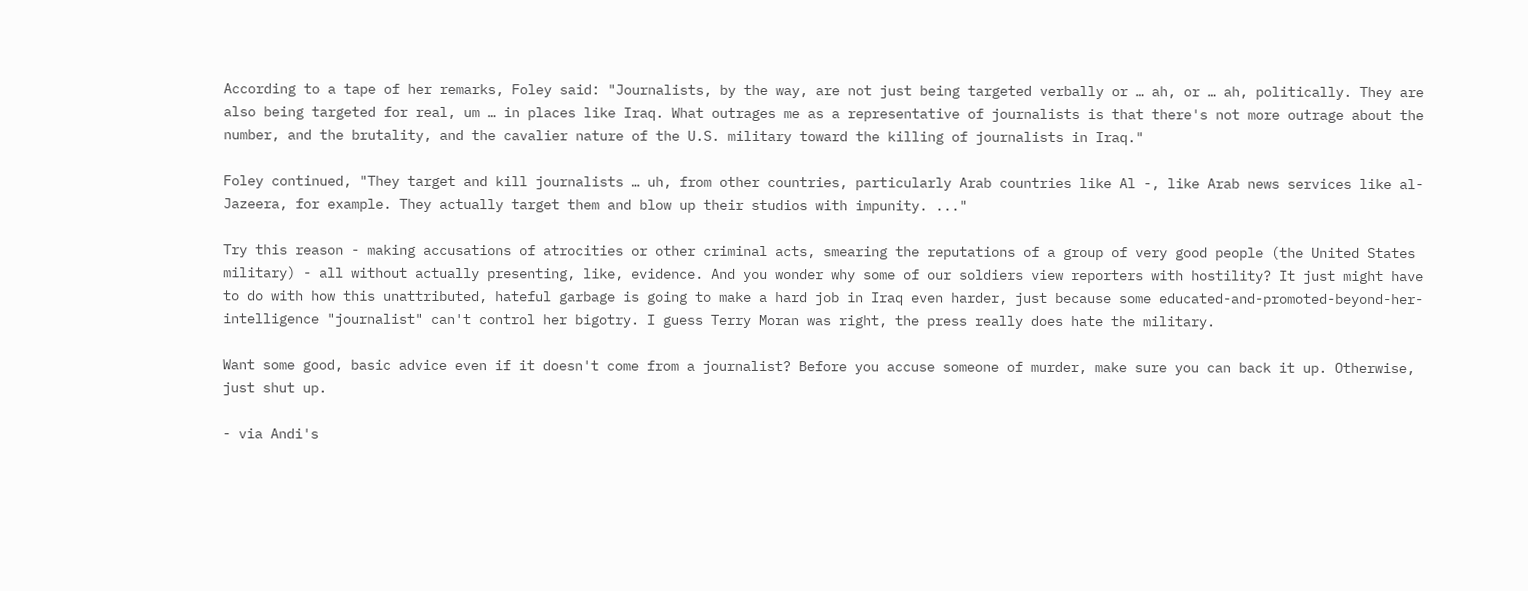According to a tape of her remarks, Foley said: "Journalists, by the way, are not just being targeted verbally or … ah, or … ah, politically. They are also being targeted for real, um … in places like Iraq. What outrages me as a representative of journalists is that there's not more outrage about the number, and the brutality, and the cavalier nature of the U.S. military toward the killing of journalists in Iraq."

Foley continued, "They target and kill journalists … uh, from other countries, particularly Arab countries like Al -, like Arab news services like al-Jazeera, for example. They actually target them and blow up their studios with impunity. ..."

Try this reason - making accusations of atrocities or other criminal acts, smearing the reputations of a group of very good people (the United States military) - all without actually presenting, like, evidence. And you wonder why some of our soldiers view reporters with hostility? It just might have to do with how this unattributed, hateful garbage is going to make a hard job in Iraq even harder, just because some educated-and-promoted-beyond-her-intelligence "journalist" can't control her bigotry. I guess Terry Moran was right, the press really does hate the military.

Want some good, basic advice even if it doesn't come from a journalist? Before you accuse someone of murder, make sure you can back it up. Otherwise, just shut up.

- via Andi's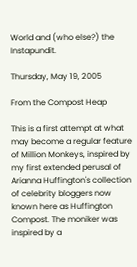World and (who else?) the Instapundit.

Thursday, May 19, 2005

From the Compost Heap

This is a first attempt at what may become a regular feature of Million Monkeys, inspired by my first extended perusal of Arianna Huffington's collection of celebrity bloggers now known here as Huffington Compost. The moniker was inspired by a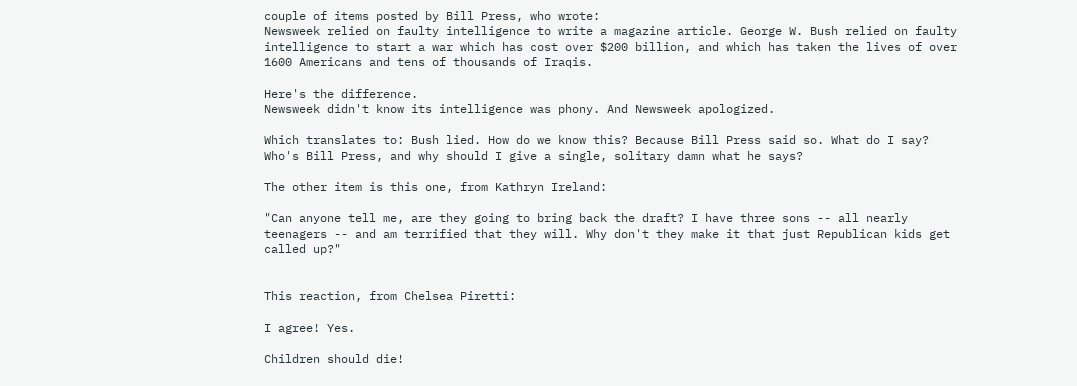couple of items posted by Bill Press, who wrote:
Newsweek relied on faulty intelligence to write a magazine article. George W. Bush relied on faulty intelligence to start a war which has cost over $200 billion, and which has taken the lives of over 1600 Americans and tens of thousands of Iraqis.

Here's the difference.
Newsweek didn't know its intelligence was phony. And Newsweek apologized.

Which translates to: Bush lied. How do we know this? Because Bill Press said so. What do I say? Who's Bill Press, and why should I give a single, solitary damn what he says?

The other item is this one, from Kathryn Ireland:

"Can anyone tell me, are they going to bring back the draft? I have three sons -- all nearly teenagers -- and am terrified that they will. Why don't they make it that just Republican kids get called up?"


This reaction, from Chelsea Piretti:

I agree! Yes.

Children should die!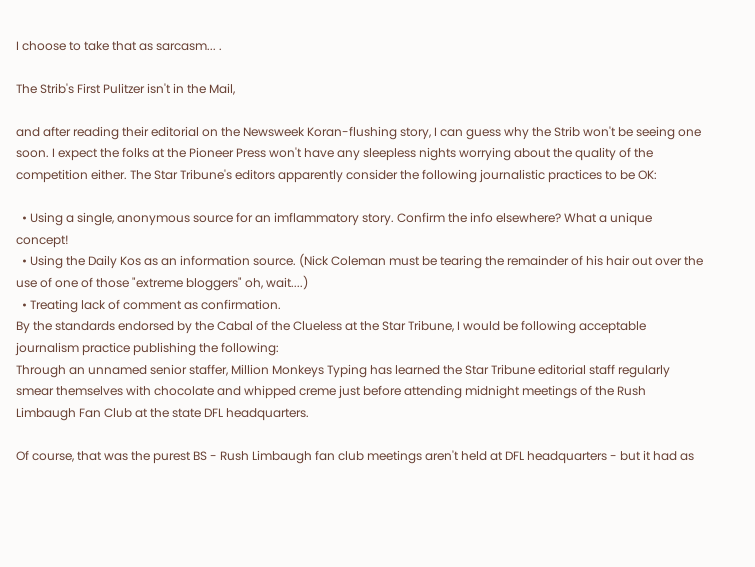I choose to take that as sarcasm... .

The Strib's First Pulitzer isn't in the Mail,

and after reading their editorial on the Newsweek Koran-flushing story, I can guess why the Strib won't be seeing one soon. I expect the folks at the Pioneer Press won't have any sleepless nights worrying about the quality of the competition either. The Star Tribune's editors apparently consider the following journalistic practices to be OK:

  • Using a single, anonymous source for an imflammatory story. Confirm the info elsewhere? What a unique concept!
  • Using the Daily Kos as an information source. (Nick Coleman must be tearing the remainder of his hair out over the use of one of those "extreme bloggers" oh, wait....)
  • Treating lack of comment as confirmation.
By the standards endorsed by the Cabal of the Clueless at the Star Tribune, I would be following acceptable journalism practice publishing the following:
Through an unnamed senior staffer, Million Monkeys Typing has learned the Star Tribune editorial staff regularly smear themselves with chocolate and whipped creme just before attending midnight meetings of the Rush Limbaugh Fan Club at the state DFL headquarters.

Of course, that was the purest BS - Rush Limbaugh fan club meetings aren't held at DFL headquarters - but it had as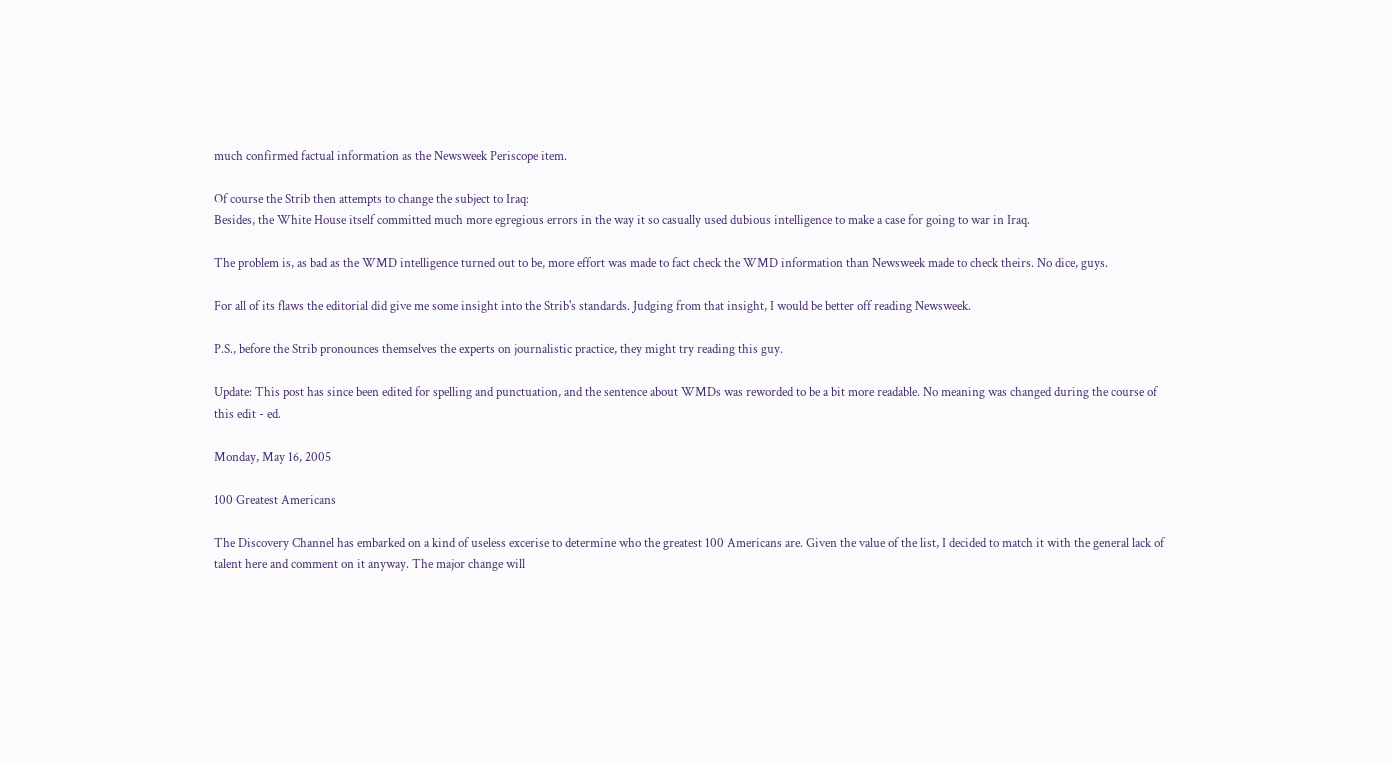much confirmed factual information as the Newsweek Periscope item.

Of course the Strib then attempts to change the subject to Iraq:
Besides, the White House itself committed much more egregious errors in the way it so casually used dubious intelligence to make a case for going to war in Iraq.

The problem is, as bad as the WMD intelligence turned out to be, more effort was made to fact check the WMD information than Newsweek made to check theirs. No dice, guys.

For all of its flaws the editorial did give me some insight into the Strib's standards. Judging from that insight, I would be better off reading Newsweek.

P.S., before the Strib pronounces themselves the experts on journalistic practice, they might try reading this guy.

Update: This post has since been edited for spelling and punctuation, and the sentence about WMDs was reworded to be a bit more readable. No meaning was changed during the course of this edit - ed.

Monday, May 16, 2005

100 Greatest Americans

The Discovery Channel has embarked on a kind of useless excerise to determine who the greatest 100 Americans are. Given the value of the list, I decided to match it with the general lack of talent here and comment on it anyway. The major change will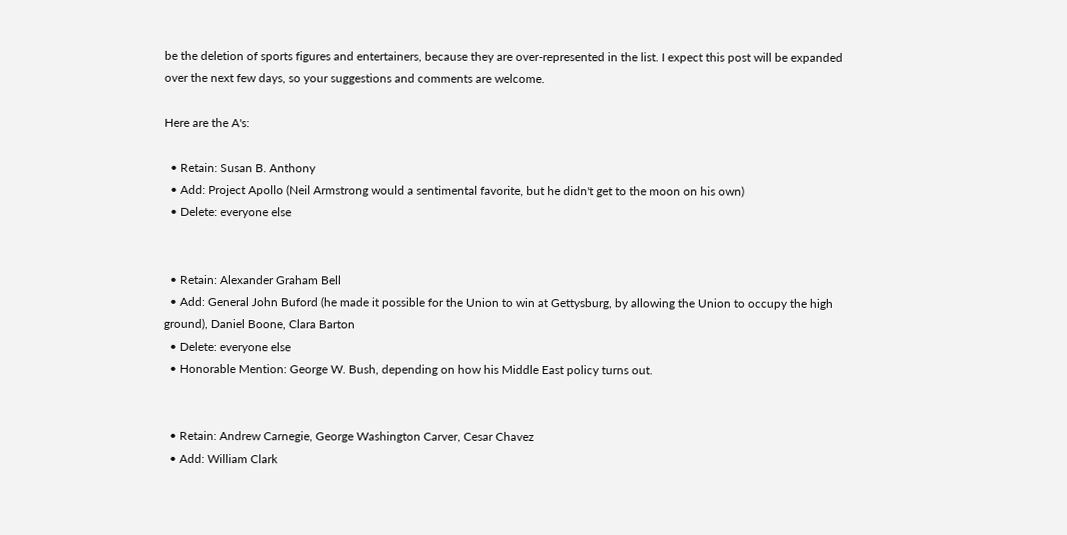be the deletion of sports figures and entertainers, because they are over-represented in the list. I expect this post will be expanded over the next few days, so your suggestions and comments are welcome.

Here are the A's:

  • Retain: Susan B. Anthony
  • Add: Project Apollo (Neil Armstrong would a sentimental favorite, but he didn't get to the moon on his own)
  • Delete: everyone else


  • Retain: Alexander Graham Bell
  • Add: General John Buford (he made it possible for the Union to win at Gettysburg, by allowing the Union to occupy the high ground), Daniel Boone, Clara Barton
  • Delete: everyone else
  • Honorable Mention: George W. Bush, depending on how his Middle East policy turns out.


  • Retain: Andrew Carnegie, George Washington Carver, Cesar Chavez
  • Add: William Clark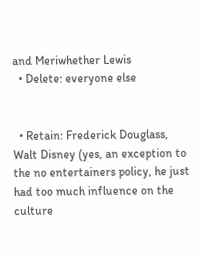and Meriwhether Lewis
  • Delete: everyone else


  • Retain: Frederick Douglass, Walt Disney (yes, an exception to the no entertainers policy, he just had too much influence on the culture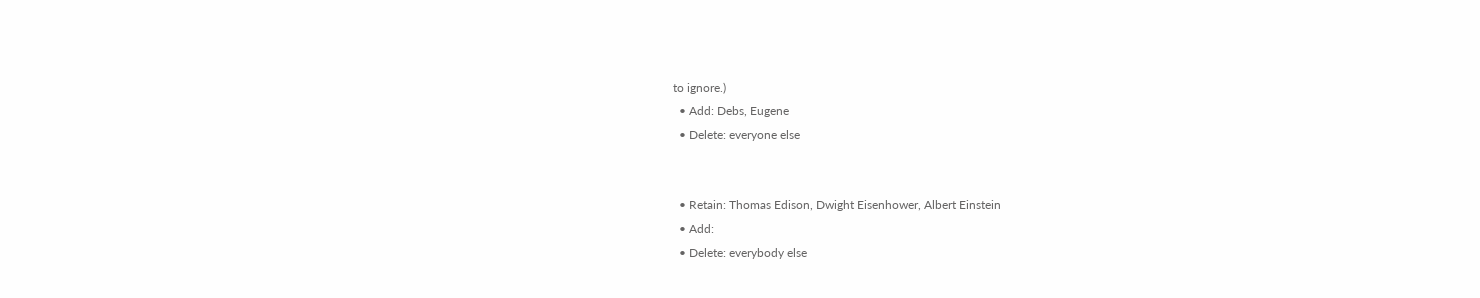to ignore.)
  • Add: Debs, Eugene
  • Delete: everyone else


  • Retain: Thomas Edison, Dwight Eisenhower, Albert Einstein
  • Add:
  • Delete: everybody else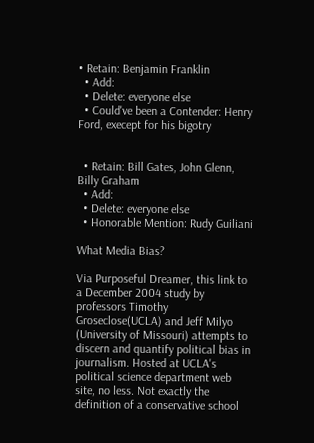• Retain: Benjamin Franklin
  • Add:
  • Delete: everyone else
  • Could've been a Contender: Henry Ford, execept for his bigotry


  • Retain: Bill Gates, John Glenn, Billy Graham
  • Add:
  • Delete: everyone else
  • Honorable Mention: Rudy Guiliani

What Media Bias?

Via Purposeful Dreamer, this link to a December 2004 study by professors Timothy Groseclose(UCLA) and Jeff Milyo (University of Missouri) attempts to discern and quantify political bias in journalism. Hosted at UCLA's political science department web site, no less. Not exactly the definition of a conservative school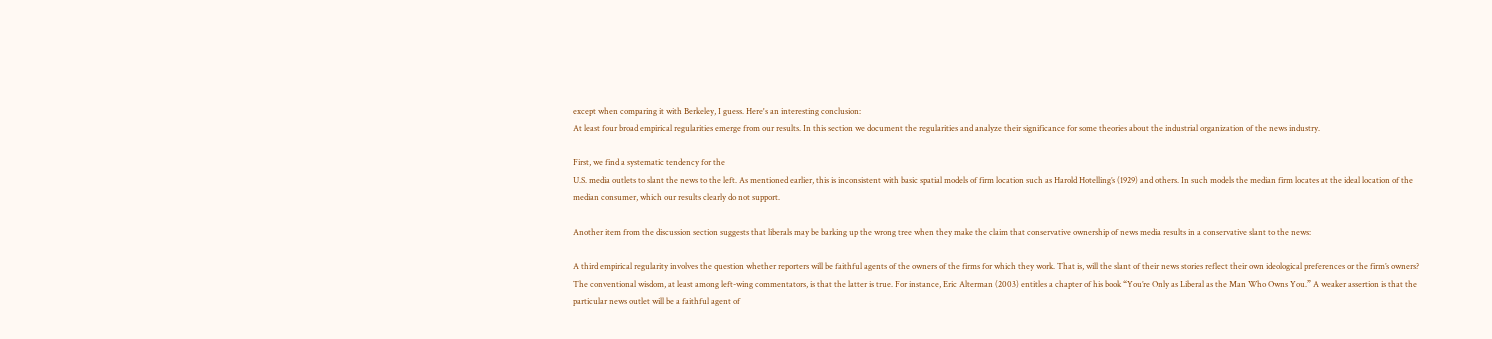except when comparing it with Berkeley, I guess. Here's an interesting conclusion:
At least four broad empirical regularities emerge from our results. In this section we document the regularities and analyze their significance for some theories about the industrial organization of the news industry.

First, we find a systematic tendency for the
U.S. media outlets to slant the news to the left. As mentioned earlier, this is inconsistent with basic spatial models of firm location such as Harold Hotelling’s (1929) and others. In such models the median firm locates at the ideal location of the median consumer, which our results clearly do not support.

Another item from the discussion section suggests that liberals may be barking up the wrong tree when they make the claim that conservative ownership of news media results in a conservative slant to the news:

A third empirical regularity involves the question whether reporters will be faithful agents of the owners of the firms for which they work. That is, will the slant of their news stories reflect their own ideological preferences or the firm’s owners? The conventional wisdom, at least among left-wing commentators, is that the latter is true. For instance, Eric Alterman (2003) entitles a chapter of his book “You’re Only as Liberal as the Man Who Owns You.” A weaker assertion is that the particular news outlet will be a faithful agent of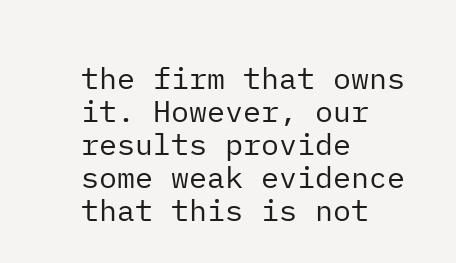the firm that owns it. However, our results provide some weak evidence that this is not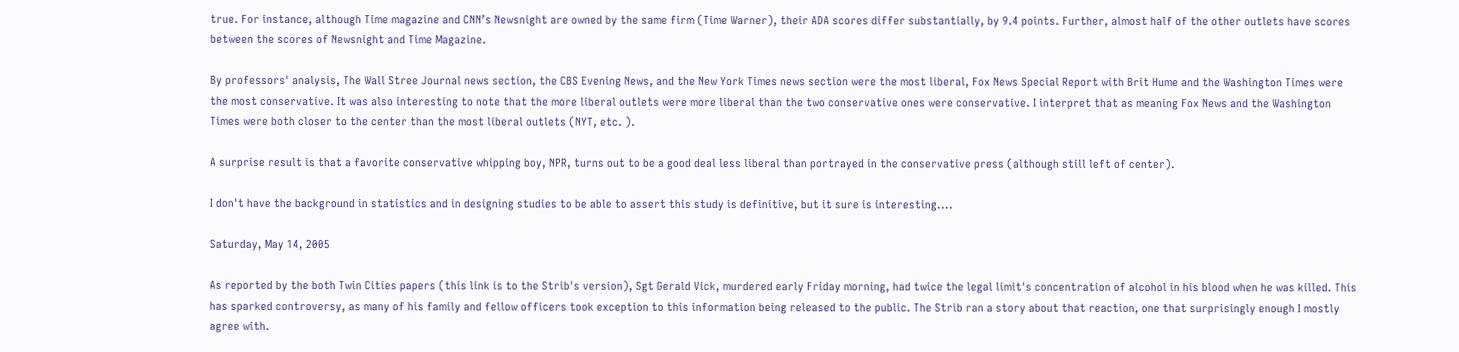true. For instance, although Time magazine and CNN’s Newsnight are owned by the same firm (Time Warner), their ADA scores differ substantially, by 9.4 points. Further, almost half of the other outlets have scores between the scores of Newsnight and Time Magazine.

By professors' analysis, The Wall Stree Journal news section, the CBS Evening News, and the New York Times news section were the most liberal, Fox News Special Report with Brit Hume and the Washington Times were the most conservative. It was also interesting to note that the more liberal outlets were more liberal than the two conservative ones were conservative. I interpret that as meaning Fox News and the Washington Times were both closer to the center than the most liberal outlets (NYT, etc. ).

A surprise result is that a favorite conservative whipping boy, NPR, turns out to be a good deal less liberal than portrayed in the conservative press (although still left of center).

I don't have the background in statistics and in designing studies to be able to assert this study is definitive, but it sure is interesting....

Saturday, May 14, 2005

As reported by the both Twin Cities papers (this link is to the Strib's version), Sgt Gerald Vick, murdered early Friday morning, had twice the legal limit's concentration of alcohol in his blood when he was killed. This has sparked controversy, as many of his family and fellow officers took exception to this information being released to the public. The Strib ran a story about that reaction, one that surprisingly enough I mostly agree with.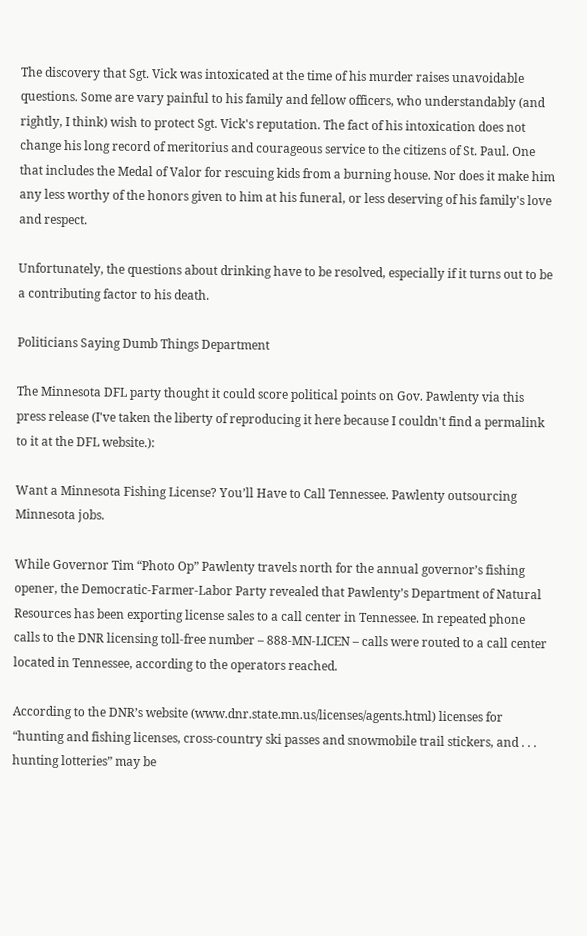The discovery that Sgt. Vick was intoxicated at the time of his murder raises unavoidable questions. Some are vary painful to his family and fellow officers, who understandably (and rightly, I think) wish to protect Sgt. Vick's reputation. The fact of his intoxication does not change his long record of meritorius and courageous service to the citizens of St. Paul. One that includes the Medal of Valor for rescuing kids from a burning house. Nor does it make him any less worthy of the honors given to him at his funeral, or less deserving of his family's love and respect.

Unfortunately, the questions about drinking have to be resolved, especially if it turns out to be a contributing factor to his death.

Politicians Saying Dumb Things Department

The Minnesota DFL party thought it could score political points on Gov. Pawlenty via this press release (I've taken the liberty of reproducing it here because I couldn't find a permalink to it at the DFL website.):

Want a Minnesota Fishing License? You’ll Have to Call Tennessee. Pawlenty outsourcing Minnesota jobs.

While Governor Tim “Photo Op” Pawlenty travels north for the annual governor’s fishing opener, the Democratic-Farmer-Labor Party revealed that Pawlenty’s Department of Natural Resources has been exporting license sales to a call center in Tennessee. In repeated phone calls to the DNR licensing toll-free number – 888-MN-LICEN – calls were routed to a call center located in Tennessee, according to the operators reached.

According to the DNR’s website (www.dnr.state.mn.us/licenses/agents.html) licenses for “hunting and fishing licenses, cross-country ski passes and snowmobile trail stickers, and . . . hunting lotteries” may be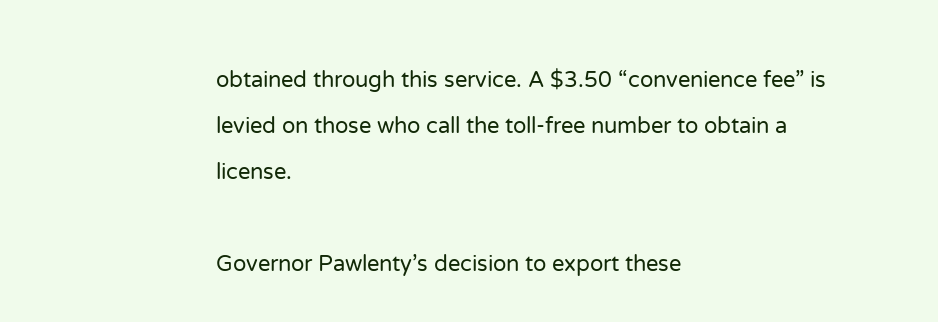obtained through this service. A $3.50 “convenience fee” is levied on those who call the toll-free number to obtain a license.

Governor Pawlenty’s decision to export these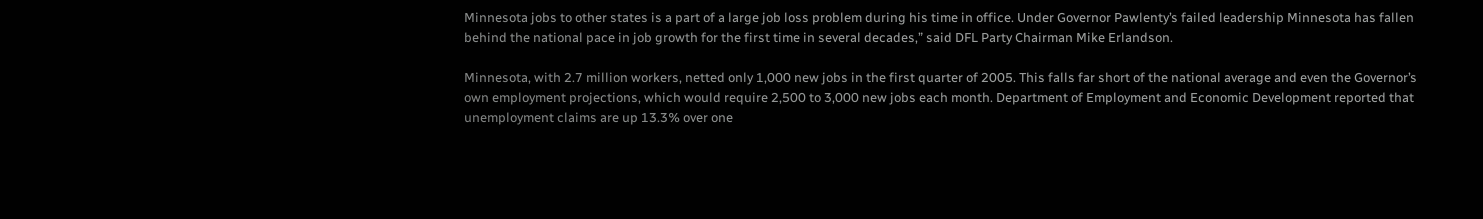Minnesota jobs to other states is a part of a large job loss problem during his time in office. Under Governor Pawlenty’s failed leadership Minnesota has fallen behind the national pace in job growth for the first time in several decades,” said DFL Party Chairman Mike Erlandson.

Minnesota, with 2.7 million workers, netted only 1,000 new jobs in the first quarter of 2005. This falls far short of the national average and even the Governor’s own employment projections, which would require 2,500 to 3,000 new jobs each month. Department of Employment and Economic Development reported that unemployment claims are up 13.3% over one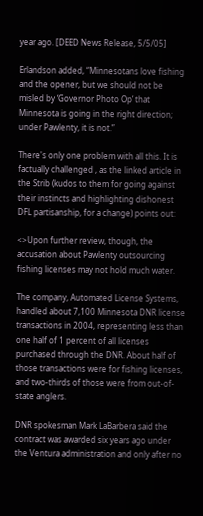year ago. [DEED News Release, 5/5/05]

Erlandson added, “Minnesotans love fishing and the opener, but we should not be misled by ‘Governor Photo Op’ that Minnesota is going in the right direction; under Pawlenty, it is not.”

There's only one problem with all this. It is factually challenged , as the linked article in the Strib (kudos to them for going against their instincts and highlighting dishonest DFL partisanship, for a change) points out:

<>Upon further review, though, the accusation about Pawlenty outsourcing fishing licenses may not hold much water.

The company, Automated License Systems, handled about 7,100 Minnesota DNR license transactions in 2004, representing less than one half of 1 percent of all licenses purchased through the DNR. About half of those transactions were for fishing licenses, and two-thirds of those were from out-of-state anglers.

DNR spokesman Mark LaBarbera said the contract was awarded six years ago under the Ventura administration and only after no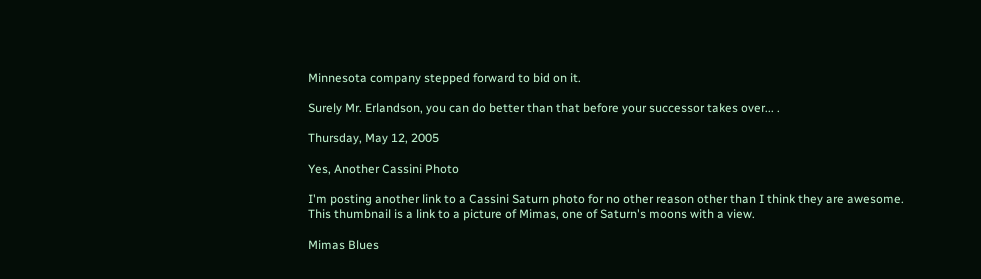Minnesota company stepped forward to bid on it.

Surely Mr. Erlandson, you can do better than that before your successor takes over... .

Thursday, May 12, 2005

Yes, Another Cassini Photo

I'm posting another link to a Cassini Saturn photo for no other reason other than I think they are awesome. This thumbnail is a link to a picture of Mimas, one of Saturn's moons with a view.

Mimas Blues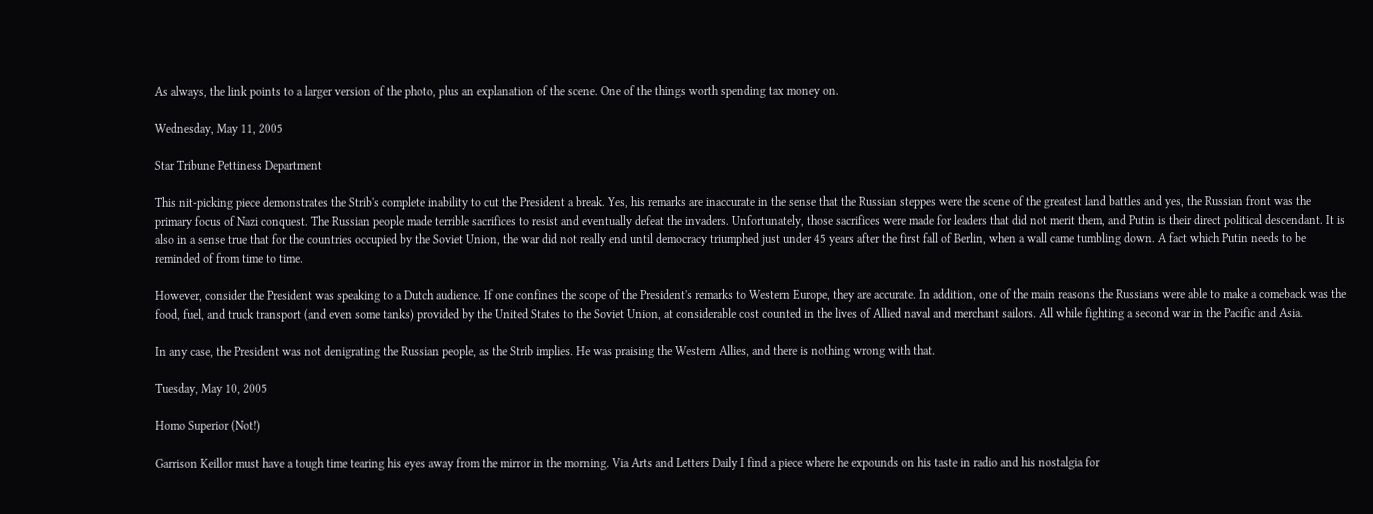As always, the link points to a larger version of the photo, plus an explanation of the scene. One of the things worth spending tax money on.

Wednesday, May 11, 2005

Star Tribune Pettiness Department

This nit-picking piece demonstrates the Strib's complete inability to cut the President a break. Yes, his remarks are inaccurate in the sense that the Russian steppes were the scene of the greatest land battles and yes, the Russian front was the primary focus of Nazi conquest. The Russian people made terrible sacrifices to resist and eventually defeat the invaders. Unfortunately, those sacrifices were made for leaders that did not merit them, and Putin is their direct political descendant. It is also in a sense true that for the countries occupied by the Soviet Union, the war did not really end until democracy triumphed just under 45 years after the first fall of Berlin, when a wall came tumbling down. A fact which Putin needs to be reminded of from time to time.

However, consider the President was speaking to a Dutch audience. If one confines the scope of the President's remarks to Western Europe, they are accurate. In addition, one of the main reasons the Russians were able to make a comeback was the food, fuel, and truck transport (and even some tanks) provided by the United States to the Soviet Union, at considerable cost counted in the lives of Allied naval and merchant sailors. All while fighting a second war in the Pacific and Asia.

In any case, the President was not denigrating the Russian people, as the Strib implies. He was praising the Western Allies, and there is nothing wrong with that.

Tuesday, May 10, 2005

Homo Superior (Not!)

Garrison Keillor must have a tough time tearing his eyes away from the mirror in the morning. Via Arts and Letters Daily I find a piece where he expounds on his taste in radio and his nostalgia for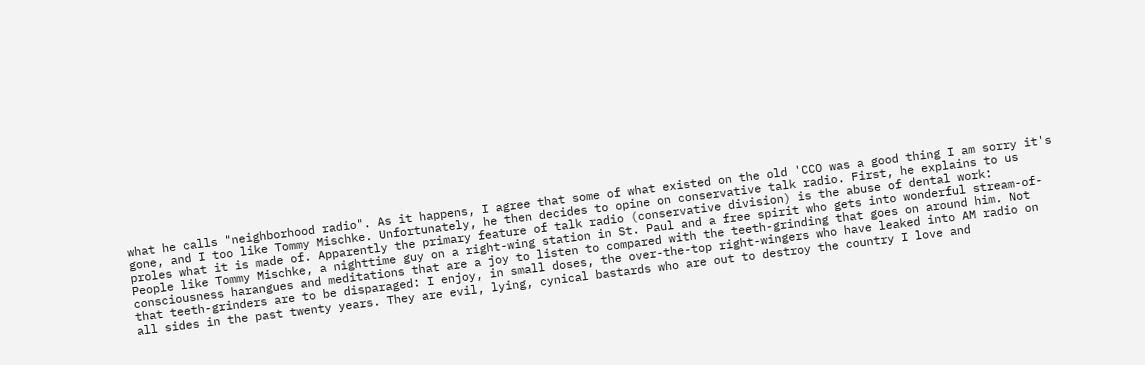what he calls "neighborhood radio". As it happens, I agree that some of what existed on the old 'CCO was a good thing I am sorry it's gone, and I too like Tommy Mischke. Unfortunately, he then decides to opine on conservative talk radio. First, he explains to us proles what it is made of. Apparently the primary feature of talk radio (conservative division) is the abuse of dental work:
People like Tommy Mischke, a nighttime guy on a right-wing station in St. Paul and a free spirit who gets into wonderful stream-of-consciousness harangues and meditations that are a joy to listen to compared with the teeth-grinding that goes on around him. Not that teeth-grinders are to be disparaged: I enjoy, in small doses, the over-the-top right-wingers who have leaked into AM radio on all sides in the past twenty years. They are evil, lying, cynical bastards who are out to destroy the country I love and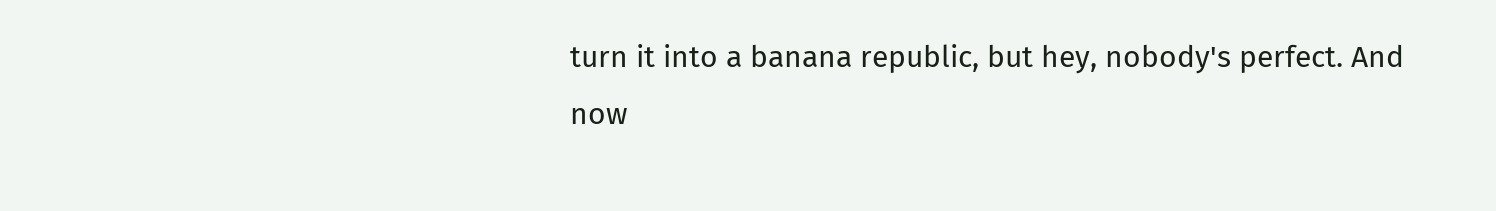turn it into a banana republic, but hey, nobody's perfect. And now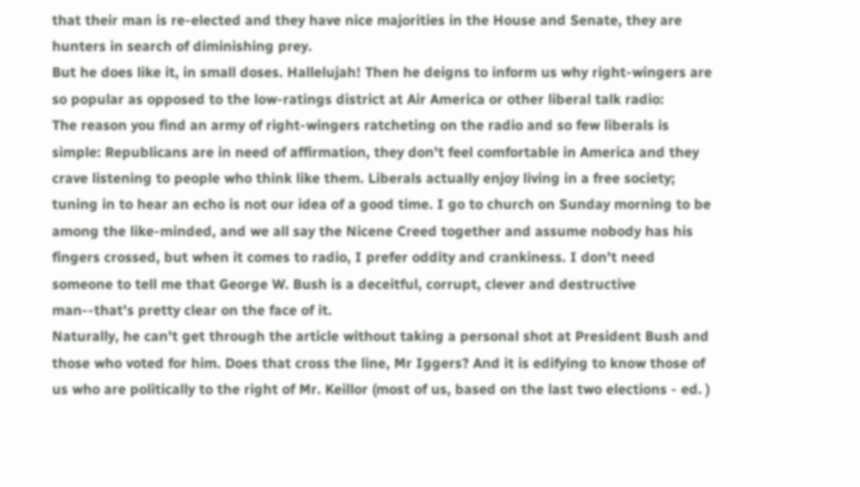that their man is re-elected and they have nice majorities in the House and Senate, they are hunters in search of diminishing prey.
But he does like it, in small doses. Hallelujah! Then he deigns to inform us why right-wingers are so popular as opposed to the low-ratings district at Air America or other liberal talk radio:
The reason you find an army of right-wingers ratcheting on the radio and so few liberals is simple: Republicans are in need of affirmation, they don't feel comfortable in America and they crave listening to people who think like them. Liberals actually enjoy living in a free society; tuning in to hear an echo is not our idea of a good time. I go to church on Sunday morning to be among the like-minded, and we all say the Nicene Creed together and assume nobody has his fingers crossed, but when it comes to radio, I prefer oddity and crankiness. I don't need someone to tell me that George W. Bush is a deceitful, corrupt, clever and destructive man--that's pretty clear on the face of it.
Naturally, he can't get through the article without taking a personal shot at President Bush and those who voted for him. Does that cross the line, Mr Iggers? And it is edifying to know those of us who are politically to the right of Mr. Keillor (most of us, based on the last two elections - ed. )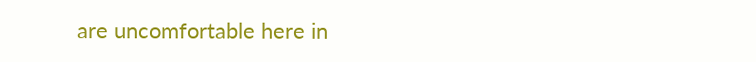are uncomfortable here in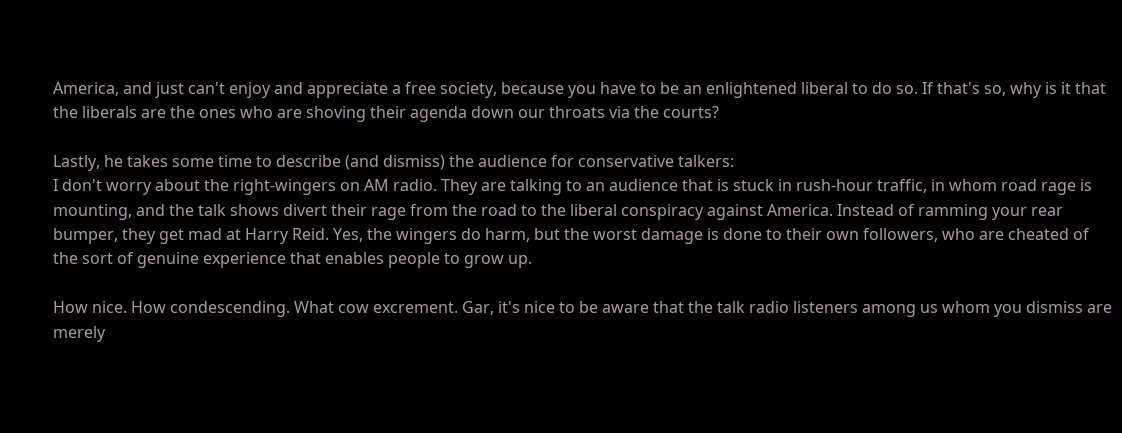America, and just can't enjoy and appreciate a free society, because you have to be an enlightened liberal to do so. If that's so, why is it that the liberals are the ones who are shoving their agenda down our throats via the courts?

Lastly, he takes some time to describe (and dismiss) the audience for conservative talkers:
I don't worry about the right-wingers on AM radio. They are talking to an audience that is stuck in rush-hour traffic, in whom road rage is mounting, and the talk shows divert their rage from the road to the liberal conspiracy against America. Instead of ramming your rear bumper, they get mad at Harry Reid. Yes, the wingers do harm, but the worst damage is done to their own followers, who are cheated of the sort of genuine experience that enables people to grow up.

How nice. How condescending. What cow excrement. Gar, it's nice to be aware that the talk radio listeners among us whom you dismiss are merely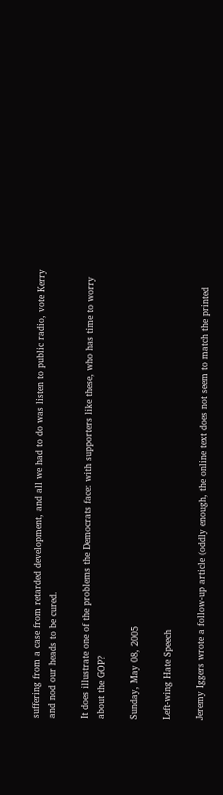suffering from a case from retarded development, and all we had to do was listen to public radio, vote Kerry and nod our heads to be cured.

It does illustrate one of the problems the Democrats face: with supporters like these, who has time to worry about the GOP?

Sunday, May 08, 2005

Left-wing Hate Speech

Jeremy Iggers wrote a follow-up article (oddly enough, the online text does not seem to match the printed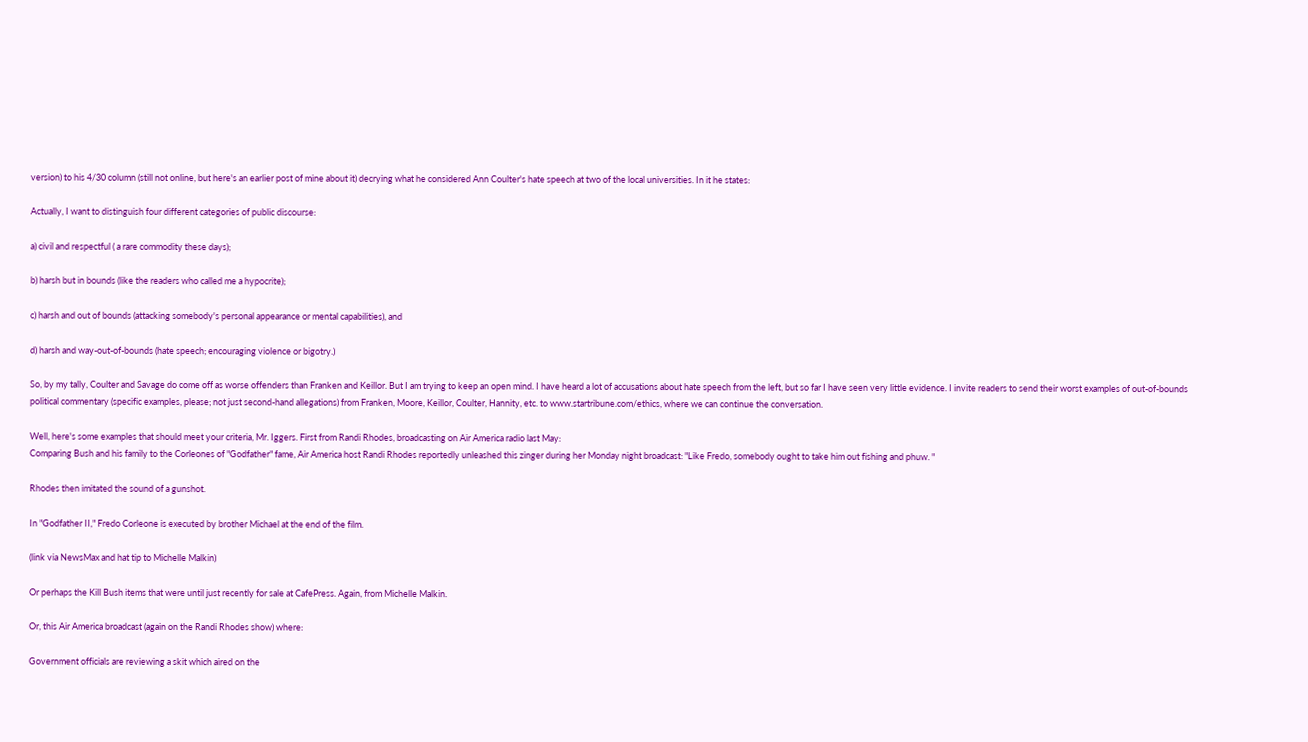version) to his 4/30 column (still not online, but here's an earlier post of mine about it) decrying what he considered Ann Coulter's hate speech at two of the local universities. In it he states:

Actually, I want to distinguish four different categories of public discourse:

a) civil and respectful ( a rare commodity these days);

b) harsh but in bounds (like the readers who called me a hypocrite);

c) harsh and out of bounds (attacking somebody's personal appearance or mental capabilities), and

d) harsh and way-out-of-bounds (hate speech; encouraging violence or bigotry.)

So, by my tally, Coulter and Savage do come off as worse offenders than Franken and Keillor. But I am trying to keep an open mind. I have heard a lot of accusations about hate speech from the left, but so far I have seen very little evidence. I invite readers to send their worst examples of out-of-bounds political commentary (specific examples, please; not just second-hand allegations) from Franken, Moore, Keillor, Coulter, Hannity, etc. to www.startribune.com/ethics, where we can continue the conversation.

Well, here's some examples that should meet your criteria, Mr. Iggers. First from Randi Rhodes, broadcasting on Air America radio last May:
Comparing Bush and his family to the Corleones of "Godfather" fame, Air America host Randi Rhodes reportedly unleashed this zinger during her Monday night broadcast: "Like Fredo, somebody ought to take him out fishing and phuw. "

Rhodes then imitated the sound of a gunshot.

In "Godfather II," Fredo Corleone is executed by brother Michael at the end of the film.

(link via NewsMax and hat tip to Michelle Malkin)

Or perhaps the Kill Bush items that were until just recently for sale at CafePress. Again, from Michelle Malkin.

Or, this Air America broadcast (again on the Randi Rhodes show) where:

Government officials are reviewing a skit which aired on the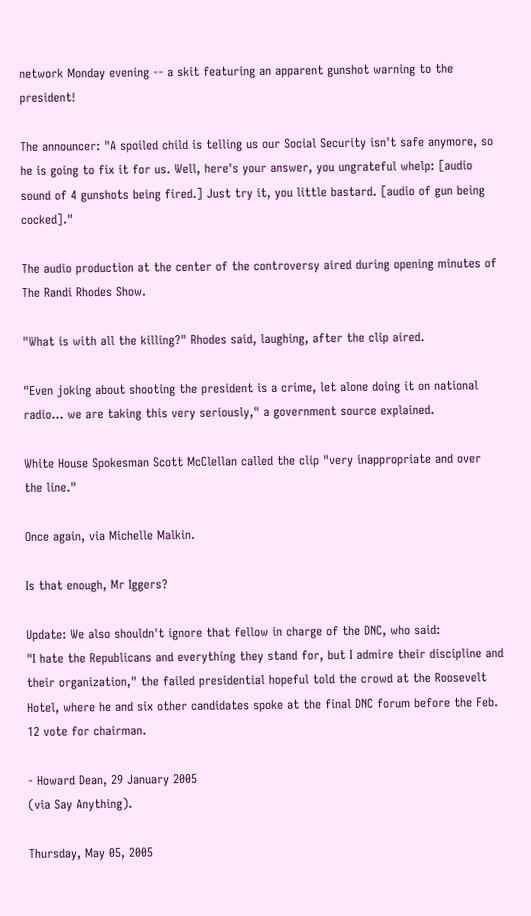network Monday evening -- a skit featuring an apparent gunshot warning to the president!

The announcer: "A spoiled child is telling us our Social Security isn't safe anymore, so he is going to fix it for us. Well, here's your answer, you ungrateful whelp: [audio sound of 4 gunshots being fired.] Just try it, you little bastard. [audio of gun being cocked]."

The audio production at the center of the controversy aired during opening minutes of The Randi Rhodes Show.

"What is with all the killing?" Rhodes said, laughing, after the clip aired.

"Even joking about shooting the president is a crime, let alone doing it on national radio... we are taking this very seriously," a government source explained.

White House Spokesman Scott McClellan called the clip "very inappropriate and over the line."

Once again, via Michelle Malkin.

Is that enough, Mr Iggers?

Update: We also shouldn't ignore that fellow in charge of the DNC, who said:
"I hate the Republicans and everything they stand for, but I admire their discipline and their organization," the failed presidential hopeful told the crowd at the Roosevelt Hotel, where he and six other candidates spoke at the final DNC forum before the Feb. 12 vote for chairman.

- Howard Dean, 29 January 2005
(via Say Anything).

Thursday, May 05, 2005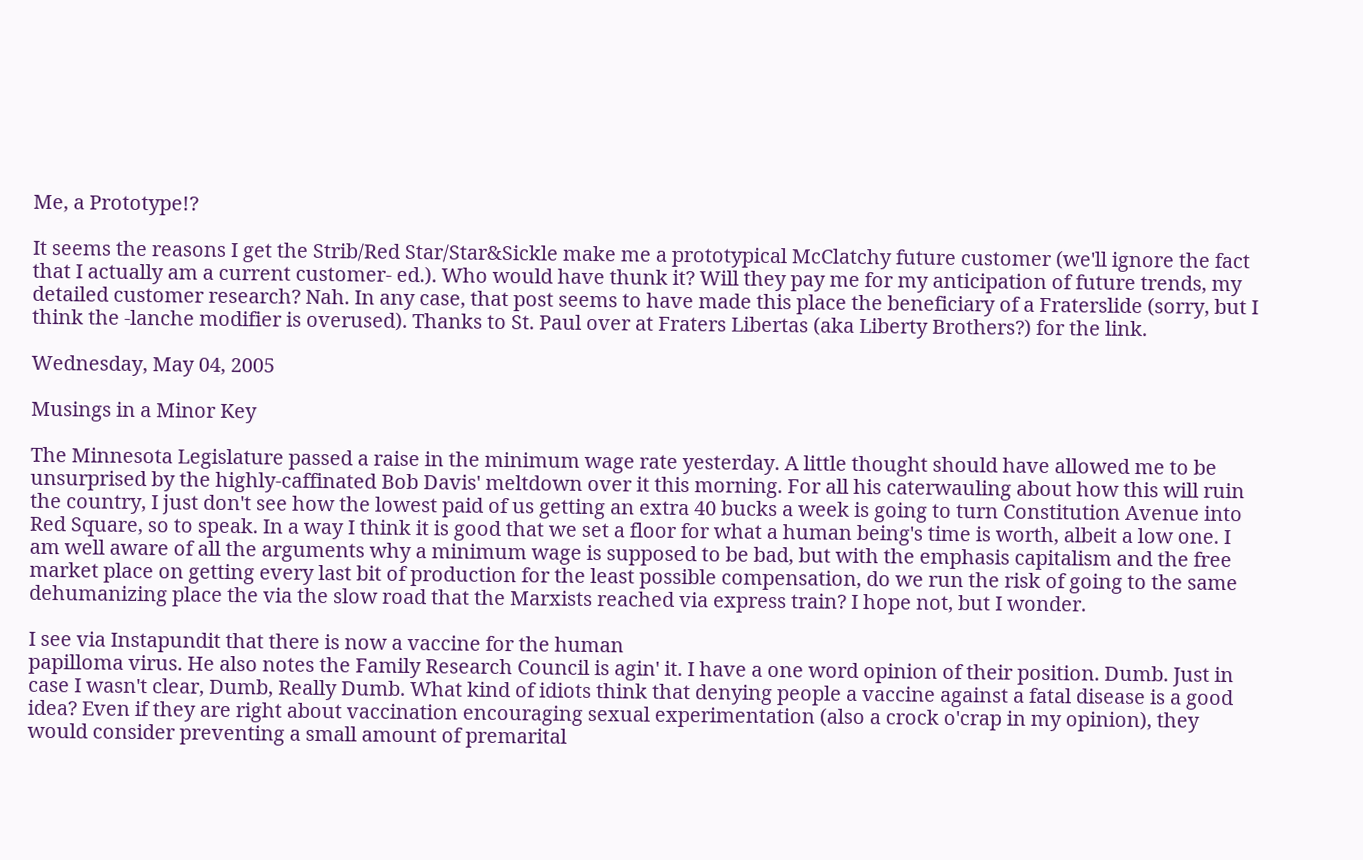Me, a Prototype!?

It seems the reasons I get the Strib/Red Star/Star&Sickle make me a prototypical McClatchy future customer (we'll ignore the fact that I actually am a current customer- ed.). Who would have thunk it? Will they pay me for my anticipation of future trends, my detailed customer research? Nah. In any case, that post seems to have made this place the beneficiary of a Fraterslide (sorry, but I think the -lanche modifier is overused). Thanks to St. Paul over at Fraters Libertas (aka Liberty Brothers?) for the link.

Wednesday, May 04, 2005

Musings in a Minor Key

The Minnesota Legislature passed a raise in the minimum wage rate yesterday. A little thought should have allowed me to be unsurprised by the highly-caffinated Bob Davis' meltdown over it this morning. For all his caterwauling about how this will ruin the country, I just don't see how the lowest paid of us getting an extra 40 bucks a week is going to turn Constitution Avenue into Red Square, so to speak. In a way I think it is good that we set a floor for what a human being's time is worth, albeit a low one. I am well aware of all the arguments why a minimum wage is supposed to be bad, but with the emphasis capitalism and the free market place on getting every last bit of production for the least possible compensation, do we run the risk of going to the same dehumanizing place the via the slow road that the Marxists reached via express train? I hope not, but I wonder.

I see via Instapundit that there is now a vaccine for the human
papilloma virus. He also notes the Family Research Council is agin' it. I have a one word opinion of their position. Dumb. Just in case I wasn't clear, Dumb, Really Dumb. What kind of idiots think that denying people a vaccine against a fatal disease is a good idea? Even if they are right about vaccination encouraging sexual experimentation (also a crock o'crap in my opinion), they would consider preventing a small amount of premarital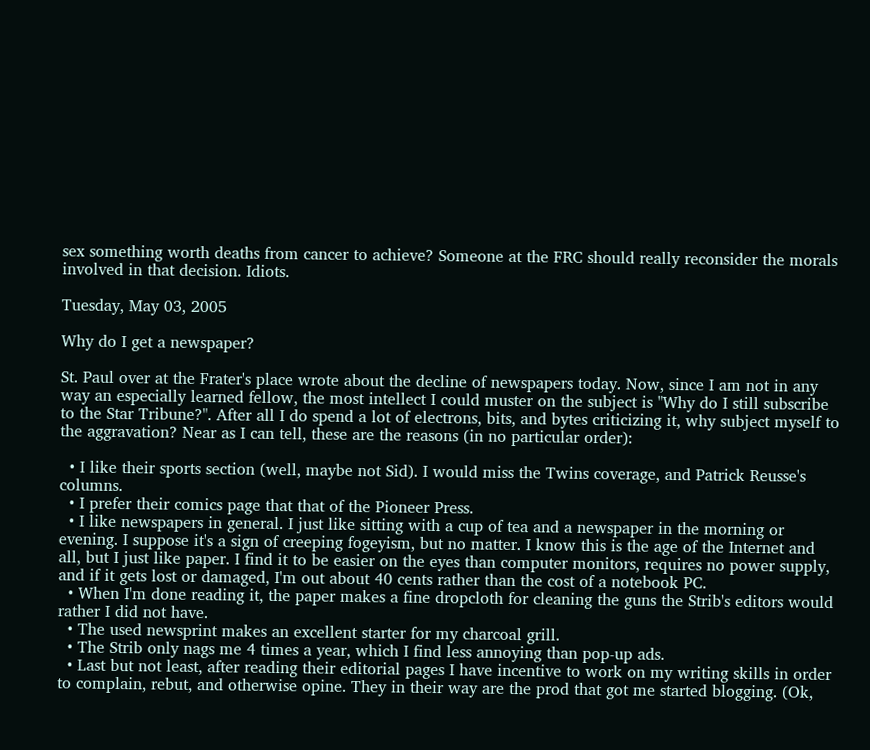sex something worth deaths from cancer to achieve? Someone at the FRC should really reconsider the morals involved in that decision. Idiots.

Tuesday, May 03, 2005

Why do I get a newspaper?

St. Paul over at the Frater's place wrote about the decline of newspapers today. Now, since I am not in any way an especially learned fellow, the most intellect I could muster on the subject is "Why do I still subscribe to the Star Tribune?". After all I do spend a lot of electrons, bits, and bytes criticizing it, why subject myself to the aggravation? Near as I can tell, these are the reasons (in no particular order):

  • I like their sports section (well, maybe not Sid). I would miss the Twins coverage, and Patrick Reusse's columns.
  • I prefer their comics page that that of the Pioneer Press.
  • I like newspapers in general. I just like sitting with a cup of tea and a newspaper in the morning or evening. I suppose it's a sign of creeping fogeyism, but no matter. I know this is the age of the Internet and all, but I just like paper. I find it to be easier on the eyes than computer monitors, requires no power supply, and if it gets lost or damaged, I'm out about 40 cents rather than the cost of a notebook PC.
  • When I'm done reading it, the paper makes a fine dropcloth for cleaning the guns the Strib's editors would rather I did not have.
  • The used newsprint makes an excellent starter for my charcoal grill.
  • The Strib only nags me 4 times a year, which I find less annoying than pop-up ads.
  • Last but not least, after reading their editorial pages I have incentive to work on my writing skills in order to complain, rebut, and otherwise opine. They in their way are the prod that got me started blogging. (Ok,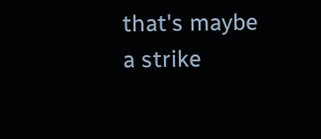that's maybe a strike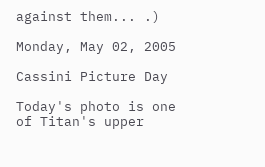against them... .)

Monday, May 02, 2005

Cassini Picture Day

Today's photo is one of Titan's upper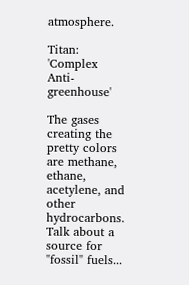atmosphere.

Titan: 'Complex Anti-greenhouse'

The gases creating the pretty colors are methane, ethane, acetylene, and other hydrocarbons. Talk about a source for "fossil" fuels...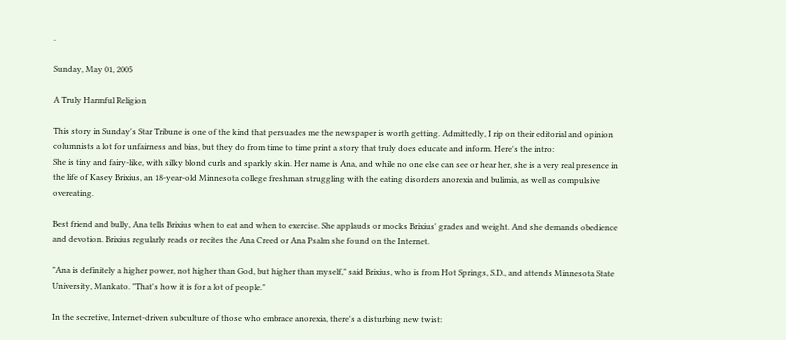.

Sunday, May 01, 2005

A Truly Harmful Religion

This story in Sunday's Star Tribune is one of the kind that persuades me the newspaper is worth getting. Admittedly, I rip on their editorial and opinion columnists a lot for unfairness and bias, but they do from time to time print a story that truly does educate and inform. Here's the intro:
She is tiny and fairy-like, with silky blond curls and sparkly skin. Her name is Ana, and while no one else can see or hear her, she is a very real presence in the life of Kasey Brixius, an 18-year-old Minnesota college freshman struggling with the eating disorders anorexia and bulimia, as well as compulsive overeating.

Best friend and bully, Ana tells Brixius when to eat and when to exercise. She applauds or mocks Brixius' grades and weight. And she demands obedience and devotion. Brixius regularly reads or recites the Ana Creed or Ana Psalm she found on the Internet.

"Ana is definitely a higher power, not higher than God, but higher than myself," said Brixius, who is from Hot Springs, S.D., and attends Minnesota State University, Mankato. "That's how it is for a lot of people."

In the secretive, Internet-driven subculture of those who embrace anorexia, there's a disturbing new twist: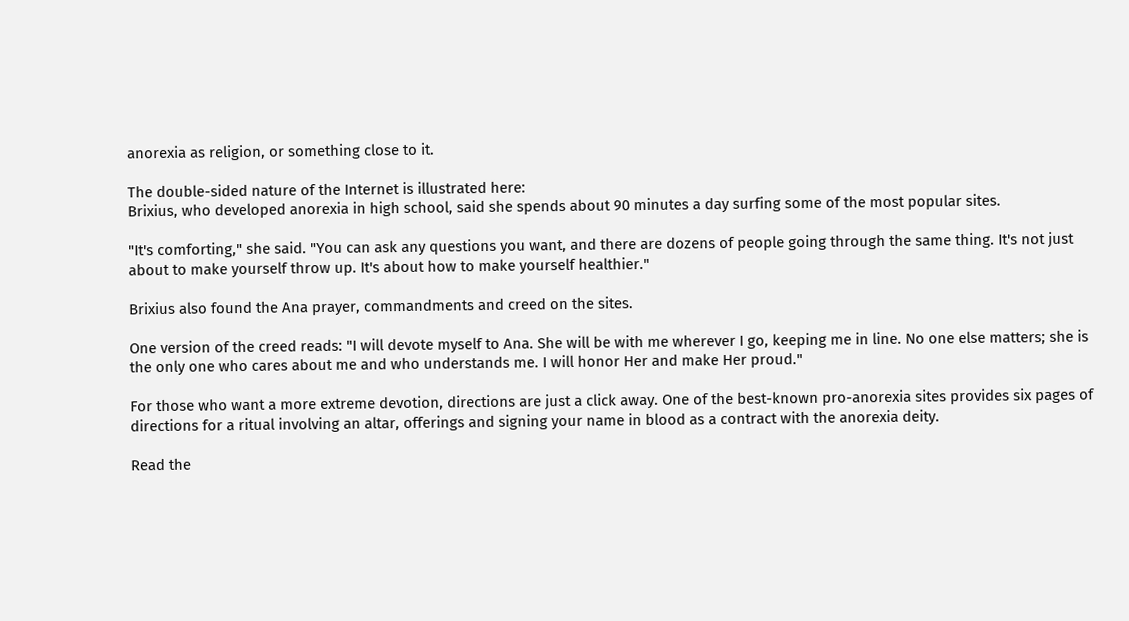anorexia as religion, or something close to it.

The double-sided nature of the Internet is illustrated here:
Brixius, who developed anorexia in high school, said she spends about 90 minutes a day surfing some of the most popular sites.

"It's comforting," she said. "You can ask any questions you want, and there are dozens of people going through the same thing. It's not just about to make yourself throw up. It's about how to make yourself healthier."

Brixius also found the Ana prayer, commandments and creed on the sites.

One version of the creed reads: "I will devote myself to Ana. She will be with me wherever I go, keeping me in line. No one else matters; she is the only one who cares about me and who understands me. I will honor Her and make Her proud."

For those who want a more extreme devotion, directions are just a click away. One of the best-known pro-anorexia sites provides six pages of directions for a ritual involving an altar, offerings and signing your name in blood as a contract with the anorexia deity.

Read the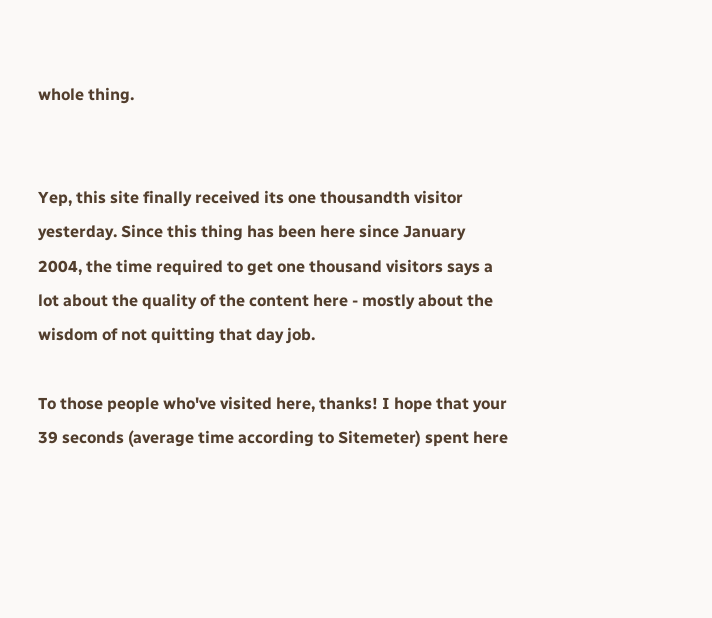whole thing.


Yep, this site finally received its one thousandth visitor yesterday. Since this thing has been here since January 2004, the time required to get one thousand visitors says a lot about the quality of the content here - mostly about the wisdom of not quitting that day job.

To those people who've visited here, thanks! I hope that your 39 seconds (average time according to Sitemeter) spent here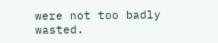were not too badly wasted.